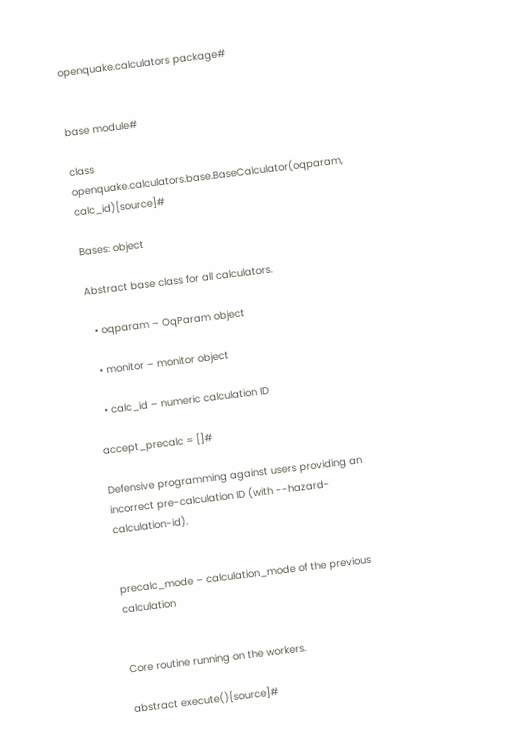openquake.calculators package#


base module#

class openquake.calculators.base.BaseCalculator(oqparam, calc_id)[source]#

Bases: object

Abstract base class for all calculators.

  • oqparam – OqParam object

  • monitor – monitor object

  • calc_id – numeric calculation ID

accept_precalc = []#

Defensive programming against users providing an incorrect pre-calculation ID (with --hazard-calculation-id).


precalc_mode – calculation_mode of the previous calculation


Core routine running on the workers.

abstract execute()[source]#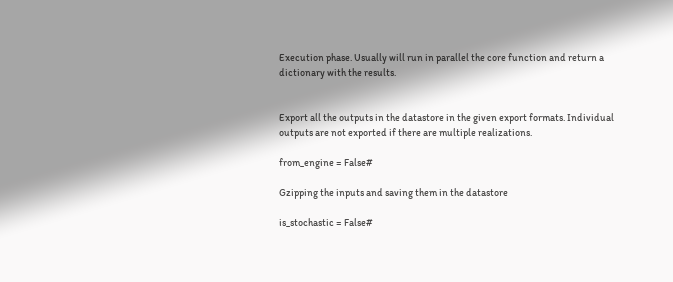Execution phase. Usually will run in parallel the core function and return a dictionary with the results.


Export all the outputs in the datastore in the given export formats. Individual outputs are not exported if there are multiple realizations.

from_engine = False#

Gzipping the inputs and saving them in the datastore

is_stochastic = False#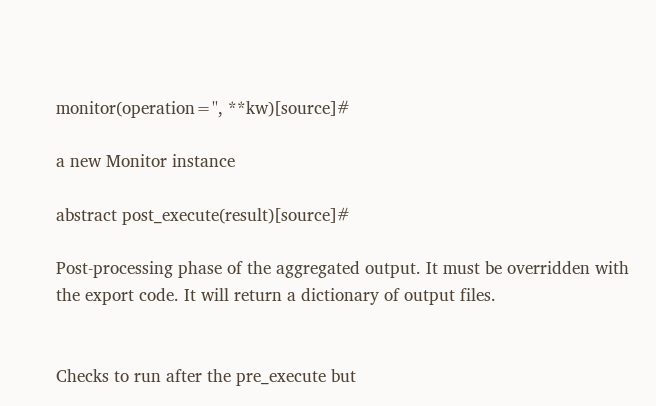monitor(operation='', **kw)[source]#

a new Monitor instance

abstract post_execute(result)[source]#

Post-processing phase of the aggregated output. It must be overridden with the export code. It will return a dictionary of output files.


Checks to run after the pre_execute but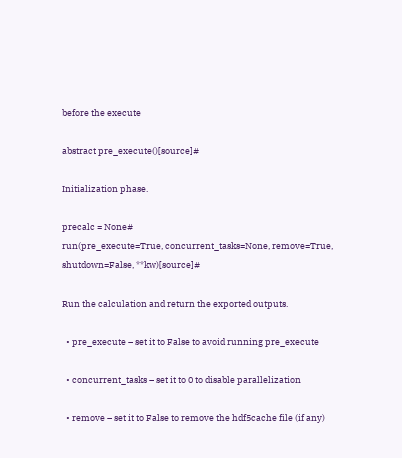before the execute

abstract pre_execute()[source]#

Initialization phase.

precalc = None#
run(pre_execute=True, concurrent_tasks=None, remove=True, shutdown=False, **kw)[source]#

Run the calculation and return the exported outputs.

  • pre_execute – set it to False to avoid running pre_execute

  • concurrent_tasks – set it to 0 to disable parallelization

  • remove – set it to False to remove the hdf5cache file (if any)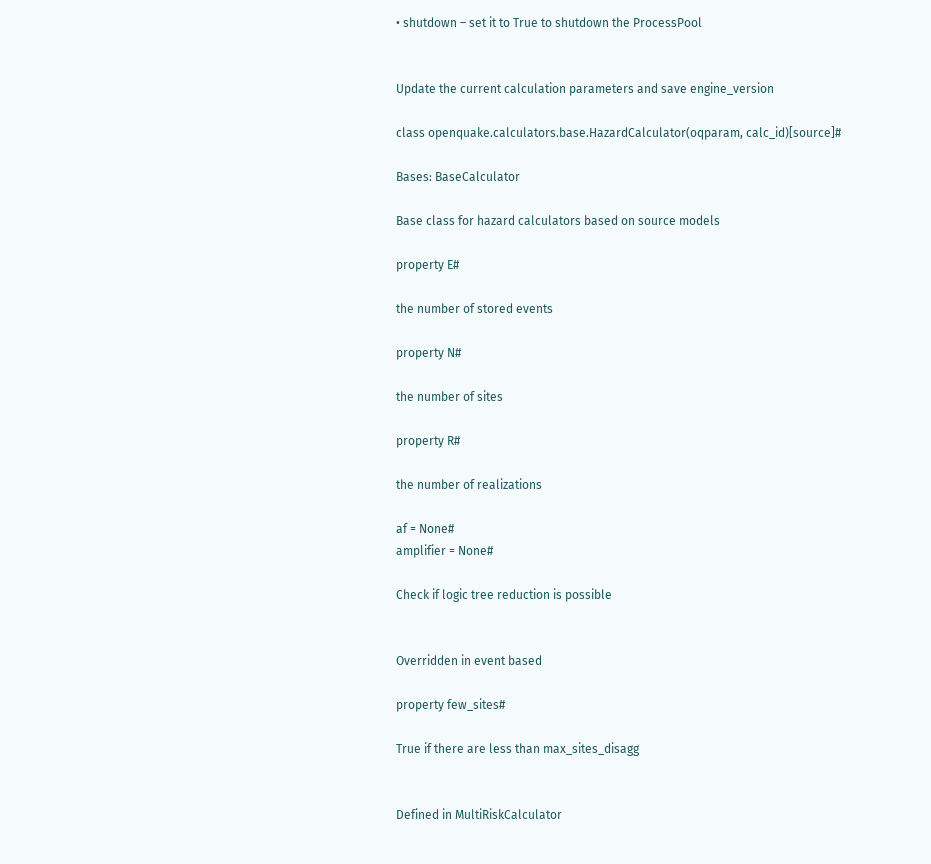• shutdown – set it to True to shutdown the ProcessPool


Update the current calculation parameters and save engine_version

class openquake.calculators.base.HazardCalculator(oqparam, calc_id)[source]#

Bases: BaseCalculator

Base class for hazard calculators based on source models

property E#

the number of stored events

property N#

the number of sites

property R#

the number of realizations

af = None#
amplifier = None#

Check if logic tree reduction is possible


Overridden in event based

property few_sites#

True if there are less than max_sites_disagg


Defined in MultiRiskCalculator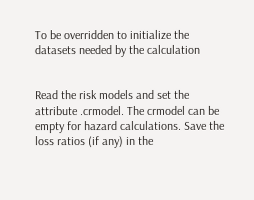To be overridden to initialize the datasets needed by the calculation


Read the risk models and set the attribute .crmodel. The crmodel can be empty for hazard calculations. Save the loss ratios (if any) in the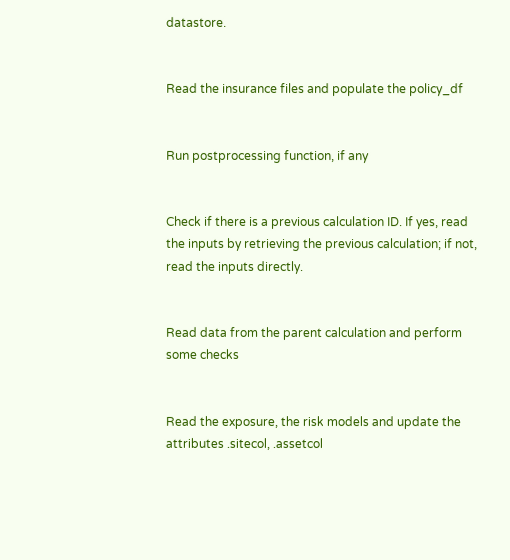datastore.


Read the insurance files and populate the policy_df


Run postprocessing function, if any


Check if there is a previous calculation ID. If yes, read the inputs by retrieving the previous calculation; if not, read the inputs directly.


Read data from the parent calculation and perform some checks


Read the exposure, the risk models and update the attributes .sitecol, .assetcol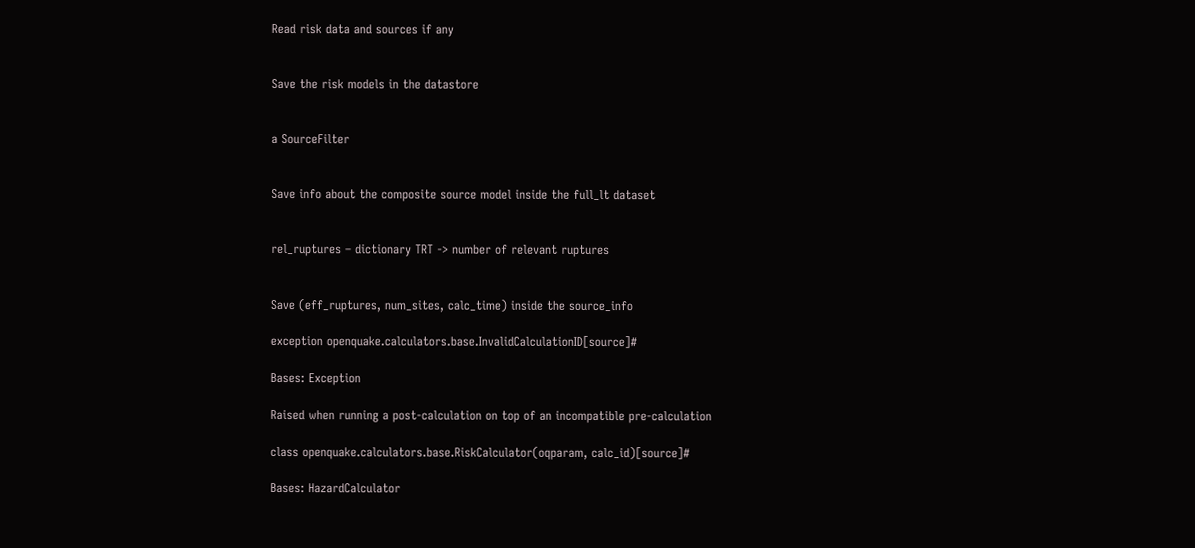Read risk data and sources if any


Save the risk models in the datastore


a SourceFilter


Save info about the composite source model inside the full_lt dataset


rel_ruptures – dictionary TRT -> number of relevant ruptures


Save (eff_ruptures, num_sites, calc_time) inside the source_info

exception openquake.calculators.base.InvalidCalculationID[source]#

Bases: Exception

Raised when running a post-calculation on top of an incompatible pre-calculation

class openquake.calculators.base.RiskCalculator(oqparam, calc_id)[source]#

Bases: HazardCalculator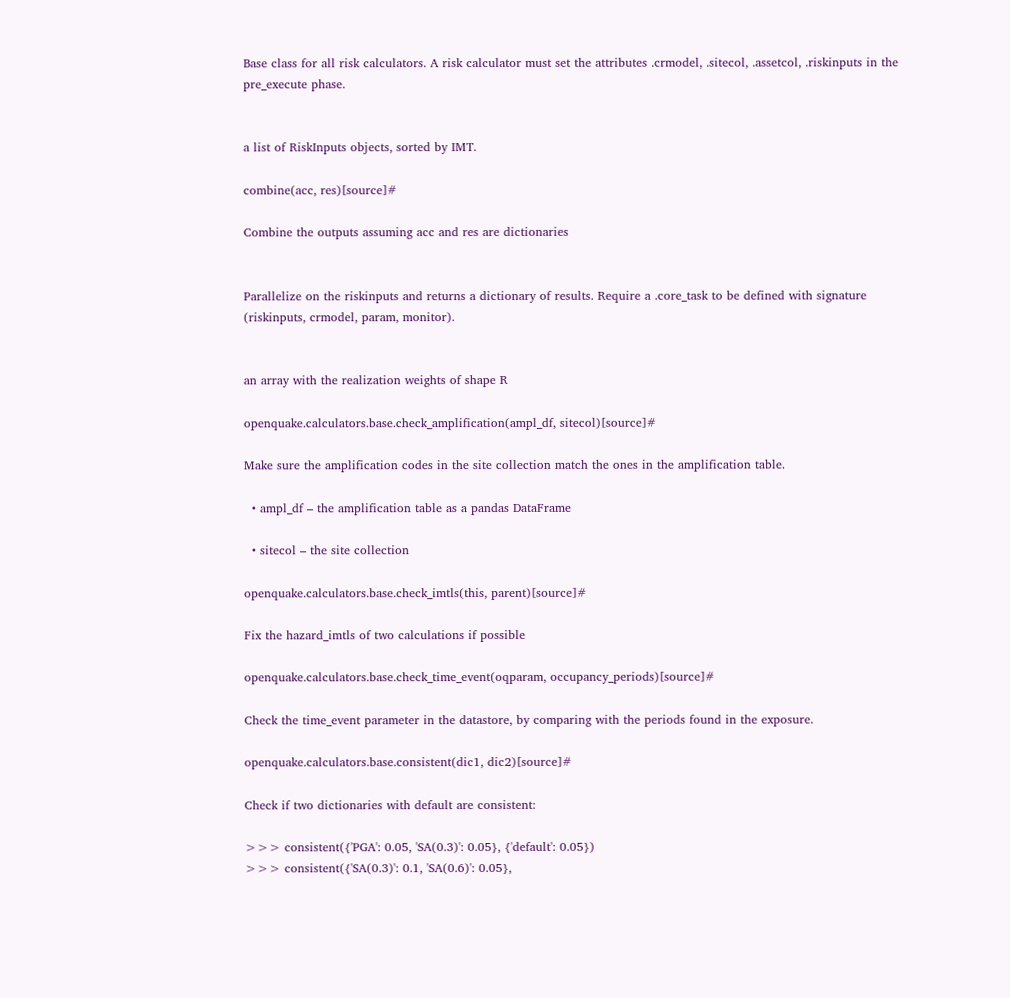Base class for all risk calculators. A risk calculator must set the attributes .crmodel, .sitecol, .assetcol, .riskinputs in the pre_execute phase.


a list of RiskInputs objects, sorted by IMT.

combine(acc, res)[source]#

Combine the outputs assuming acc and res are dictionaries


Parallelize on the riskinputs and returns a dictionary of results. Require a .core_task to be defined with signature (riskinputs, crmodel, param, monitor).


an array with the realization weights of shape R

openquake.calculators.base.check_amplification(ampl_df, sitecol)[source]#

Make sure the amplification codes in the site collection match the ones in the amplification table.

  • ampl_df – the amplification table as a pandas DataFrame

  • sitecol – the site collection

openquake.calculators.base.check_imtls(this, parent)[source]#

Fix the hazard_imtls of two calculations if possible

openquake.calculators.base.check_time_event(oqparam, occupancy_periods)[source]#

Check the time_event parameter in the datastore, by comparing with the periods found in the exposure.

openquake.calculators.base.consistent(dic1, dic2)[source]#

Check if two dictionaries with default are consistent:

>>> consistent({'PGA': 0.05, 'SA(0.3)': 0.05}, {'default': 0.05})
>>> consistent({'SA(0.3)': 0.1, 'SA(0.6)': 0.05},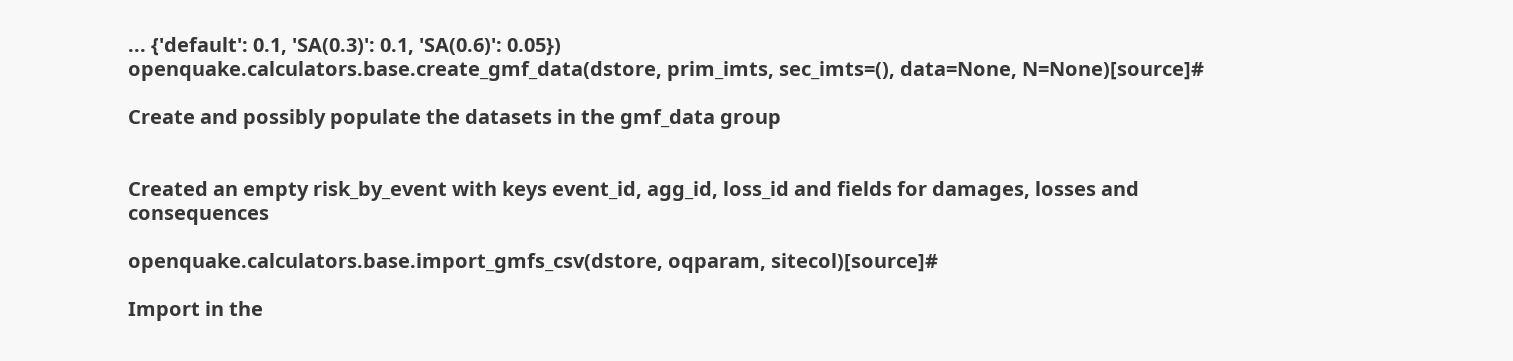... {'default': 0.1, 'SA(0.3)': 0.1, 'SA(0.6)': 0.05})
openquake.calculators.base.create_gmf_data(dstore, prim_imts, sec_imts=(), data=None, N=None)[source]#

Create and possibly populate the datasets in the gmf_data group


Created an empty risk_by_event with keys event_id, agg_id, loss_id and fields for damages, losses and consequences

openquake.calculators.base.import_gmfs_csv(dstore, oqparam, sitecol)[source]#

Import in the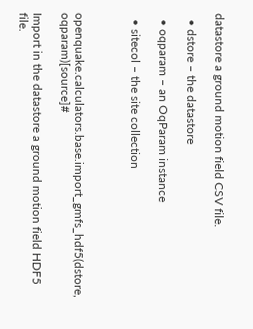datastore a ground motion field CSV file.

  • dstore – the datastore

  • oqparam – an OqParam instance

  • sitecol – the site collection



openquake.calculators.base.import_gmfs_hdf5(dstore, oqparam)[source]#

Import in the datastore a ground motion field HDF5 file.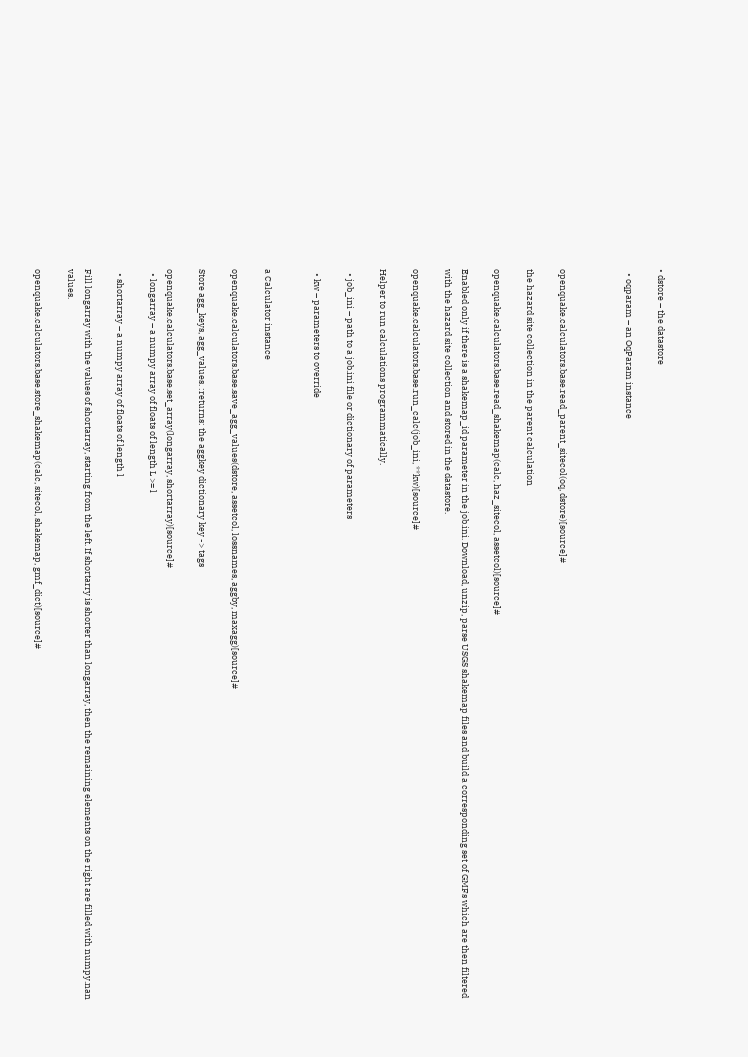• dstore – the datastore

  • oqparam – an OqParam instance



openquake.calculators.base.read_parent_sitecol(oq, dstore)[source]#

the hazard site collection in the parent calculation

openquake.calculators.base.read_shakemap(calc, haz_sitecol, assetcol)[source]#

Enabled only if there is a shakemap_id parameter in the job.ini. Download, unzip, parse USGS shakemap files and build a corresponding set of GMFs which are then filtered with the hazard site collection and stored in the datastore.

openquake.calculators.base.run_calc(job_ini, **kw)[source]#

Helper to run calculations programmatically.

  • job_ini – path to a job.ini file or dictionary of parameters

  • kw – parameters to override


a Calculator instance

openquake.calculators.base.save_agg_values(dstore, assetcol, lossnames, aggby, maxagg)[source]#

Store agg_keys, agg_values. :returns: the aggkey dictionary key -> tags

openquake.calculators.base.set_array(longarray, shortarray)[source]#
  • longarray – a numpy array of floats of length L >= l

  • shortarray – a numpy array of floats of length l

Fill longarray with the values of shortarray, starting from the left. If shortarry is shorter than longarray, then the remaining elements on the right are filled with numpy.nan values.

openquake.calculators.base.store_shakemap(calc, sitecol, shakemap, gmf_dict)[source]#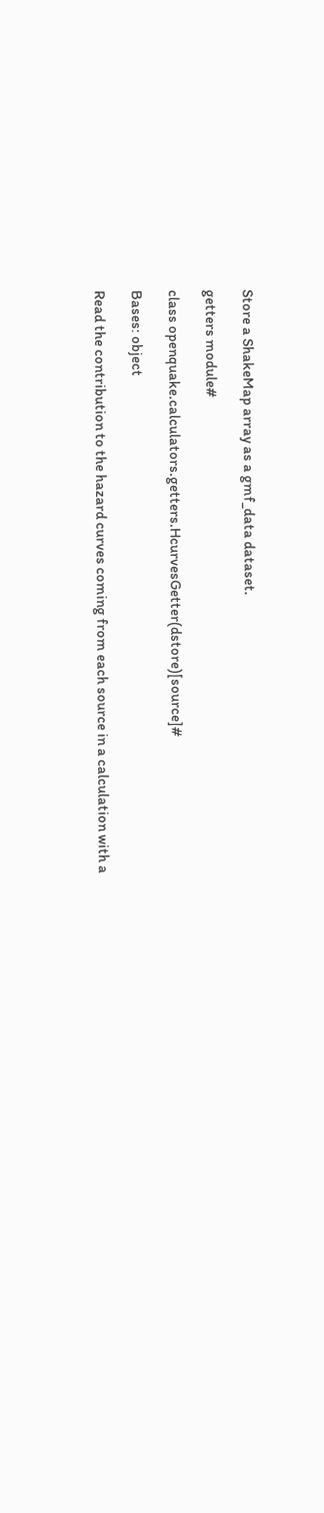Store a ShakeMap array as a gmf_data dataset.

getters module#

class openquake.calculators.getters.HcurvesGetter(dstore)[source]#

Bases: object

Read the contribution to the hazard curves coming from each source in a calculation with a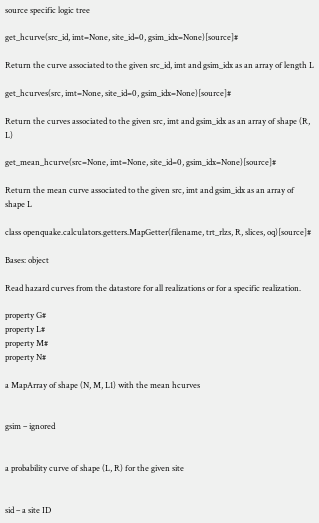source specific logic tree

get_hcurve(src_id, imt=None, site_id=0, gsim_idx=None)[source]#

Return the curve associated to the given src_id, imt and gsim_idx as an array of length L

get_hcurves(src, imt=None, site_id=0, gsim_idx=None)[source]#

Return the curves associated to the given src, imt and gsim_idx as an array of shape (R, L)

get_mean_hcurve(src=None, imt=None, site_id=0, gsim_idx=None)[source]#

Return the mean curve associated to the given src, imt and gsim_idx as an array of shape L

class openquake.calculators.getters.MapGetter(filename, trt_rlzs, R, slices, oq)[source]#

Bases: object

Read hazard curves from the datastore for all realizations or for a specific realization.

property G#
property L#
property M#
property N#

a MapArray of shape (N, M, L1) with the mean hcurves


gsim – ignored


a probability curve of shape (L, R) for the given site


sid – a site ID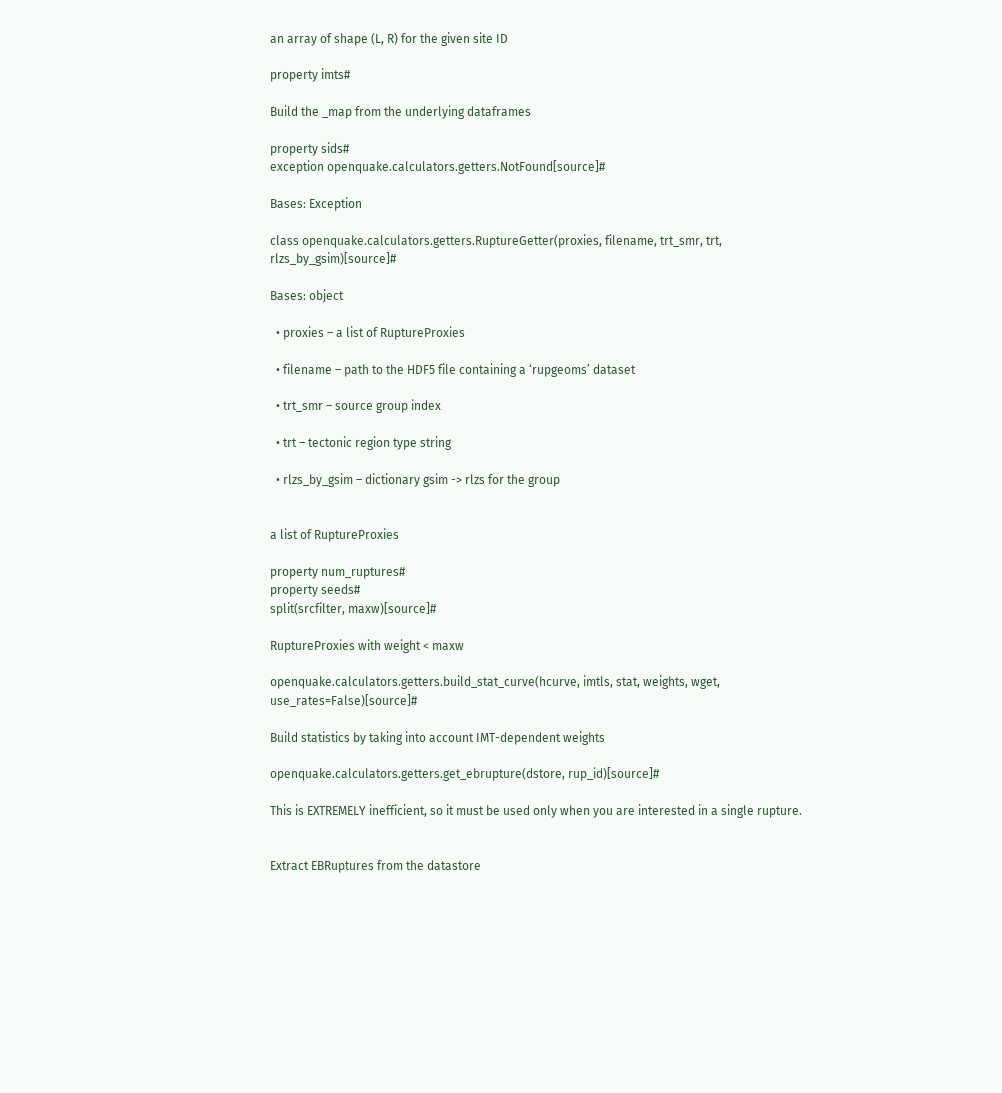an array of shape (L, R) for the given site ID

property imts#

Build the _map from the underlying dataframes

property sids#
exception openquake.calculators.getters.NotFound[source]#

Bases: Exception

class openquake.calculators.getters.RuptureGetter(proxies, filename, trt_smr, trt, rlzs_by_gsim)[source]#

Bases: object

  • proxies – a list of RuptureProxies

  • filename – path to the HDF5 file containing a ‘rupgeoms’ dataset

  • trt_smr – source group index

  • trt – tectonic region type string

  • rlzs_by_gsim – dictionary gsim -> rlzs for the group


a list of RuptureProxies

property num_ruptures#
property seeds#
split(srcfilter, maxw)[source]#

RuptureProxies with weight < maxw

openquake.calculators.getters.build_stat_curve(hcurve, imtls, stat, weights, wget, use_rates=False)[source]#

Build statistics by taking into account IMT-dependent weights

openquake.calculators.getters.get_ebrupture(dstore, rup_id)[source]#

This is EXTREMELY inefficient, so it must be used only when you are interested in a single rupture.


Extract EBRuptures from the datastore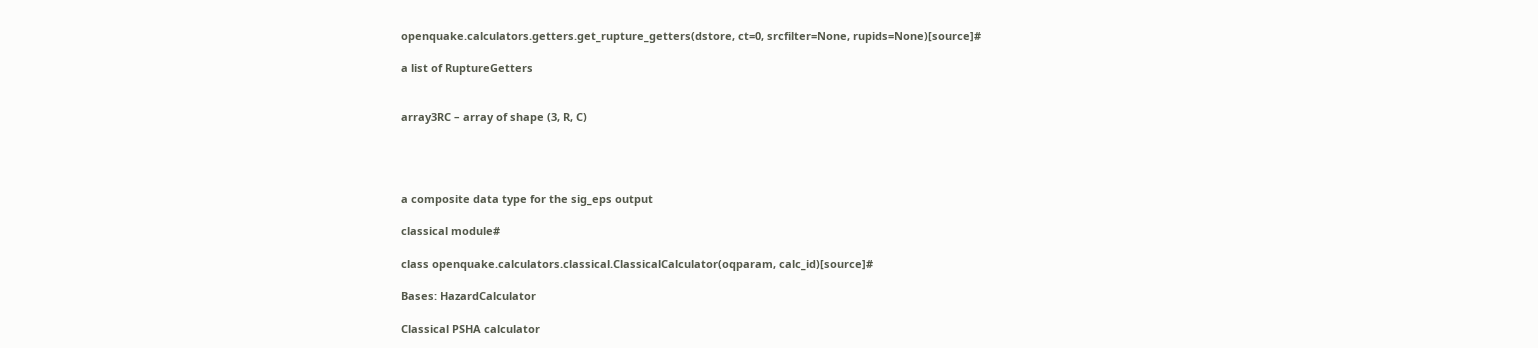openquake.calculators.getters.get_rupture_getters(dstore, ct=0, srcfilter=None, rupids=None)[source]#

a list of RuptureGetters


array3RC – array of shape (3, R, C)




a composite data type for the sig_eps output

classical module#

class openquake.calculators.classical.ClassicalCalculator(oqparam, calc_id)[source]#

Bases: HazardCalculator

Classical PSHA calculator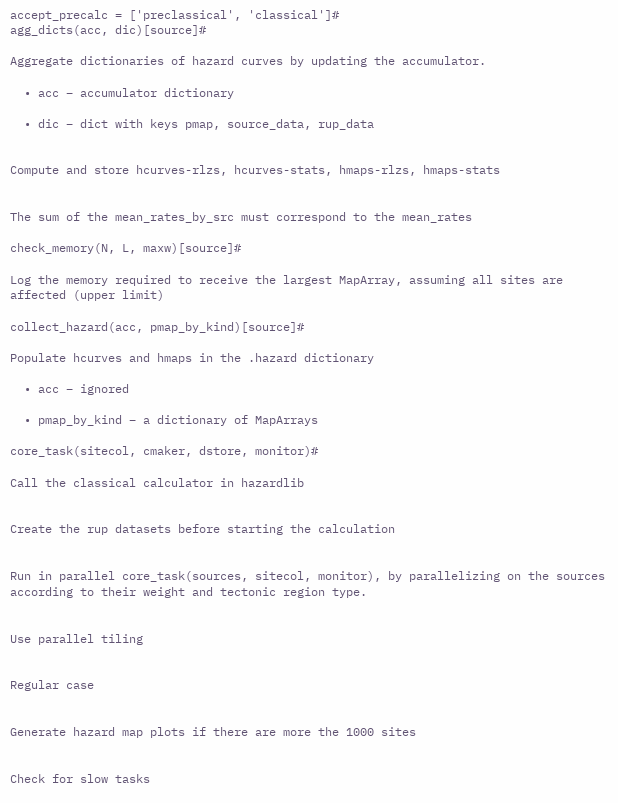accept_precalc = ['preclassical', 'classical']#
agg_dicts(acc, dic)[source]#

Aggregate dictionaries of hazard curves by updating the accumulator.

  • acc – accumulator dictionary

  • dic – dict with keys pmap, source_data, rup_data


Compute and store hcurves-rlzs, hcurves-stats, hmaps-rlzs, hmaps-stats


The sum of the mean_rates_by_src must correspond to the mean_rates

check_memory(N, L, maxw)[source]#

Log the memory required to receive the largest MapArray, assuming all sites are affected (upper limit)

collect_hazard(acc, pmap_by_kind)[source]#

Populate hcurves and hmaps in the .hazard dictionary

  • acc – ignored

  • pmap_by_kind – a dictionary of MapArrays

core_task(sitecol, cmaker, dstore, monitor)#

Call the classical calculator in hazardlib


Create the rup datasets before starting the calculation


Run in parallel core_task(sources, sitecol, monitor), by parallelizing on the sources according to their weight and tectonic region type.


Use parallel tiling


Regular case


Generate hazard map plots if there are more the 1000 sites


Check for slow tasks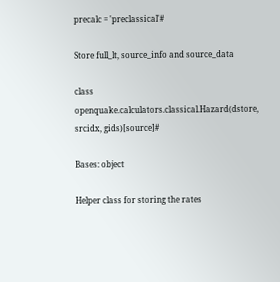precalc = 'preclassical'#

Store full_lt, source_info and source_data

class openquake.calculators.classical.Hazard(dstore, srcidx, gids)[source]#

Bases: object

Helper class for storing the rates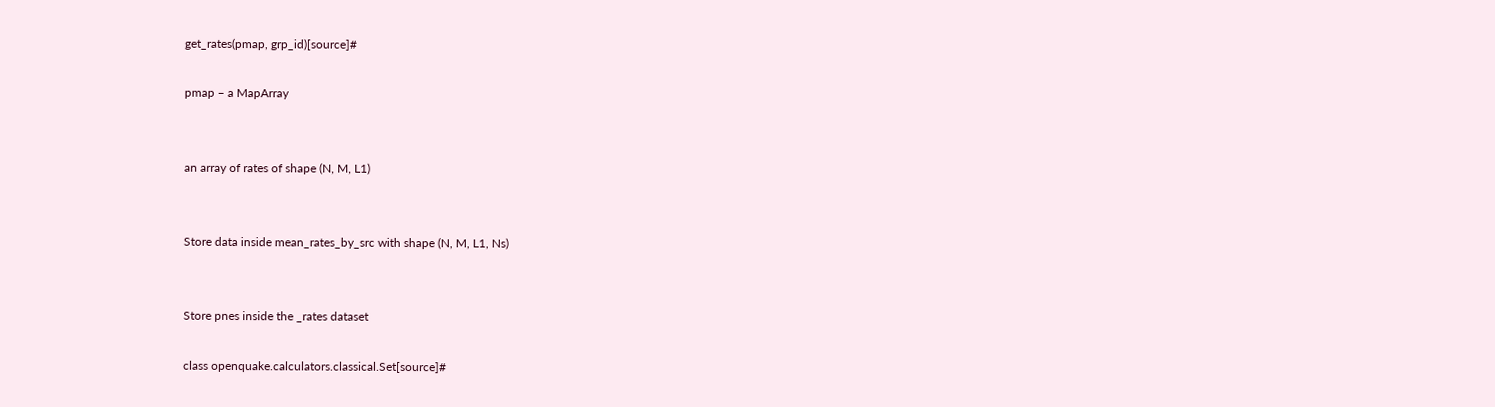get_rates(pmap, grp_id)[source]#

pmap – a MapArray


an array of rates of shape (N, M, L1)


Store data inside mean_rates_by_src with shape (N, M, L1, Ns)


Store pnes inside the _rates dataset

class openquake.calculators.classical.Set[source]#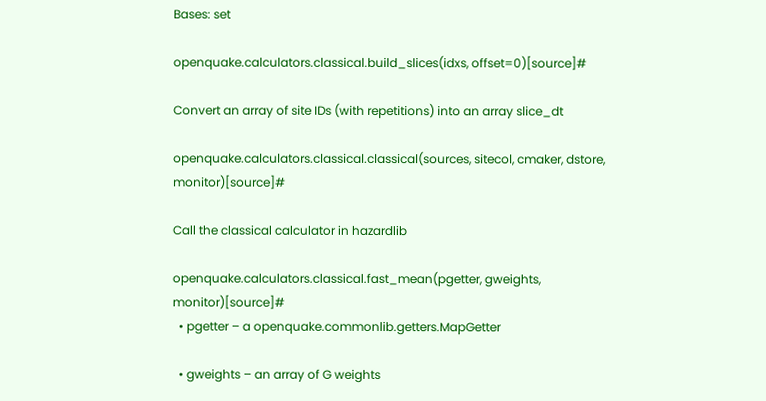Bases: set

openquake.calculators.classical.build_slices(idxs, offset=0)[source]#

Convert an array of site IDs (with repetitions) into an array slice_dt

openquake.calculators.classical.classical(sources, sitecol, cmaker, dstore, monitor)[source]#

Call the classical calculator in hazardlib

openquake.calculators.classical.fast_mean(pgetter, gweights, monitor)[source]#
  • pgetter – a openquake.commonlib.getters.MapGetter

  • gweights – an array of G weights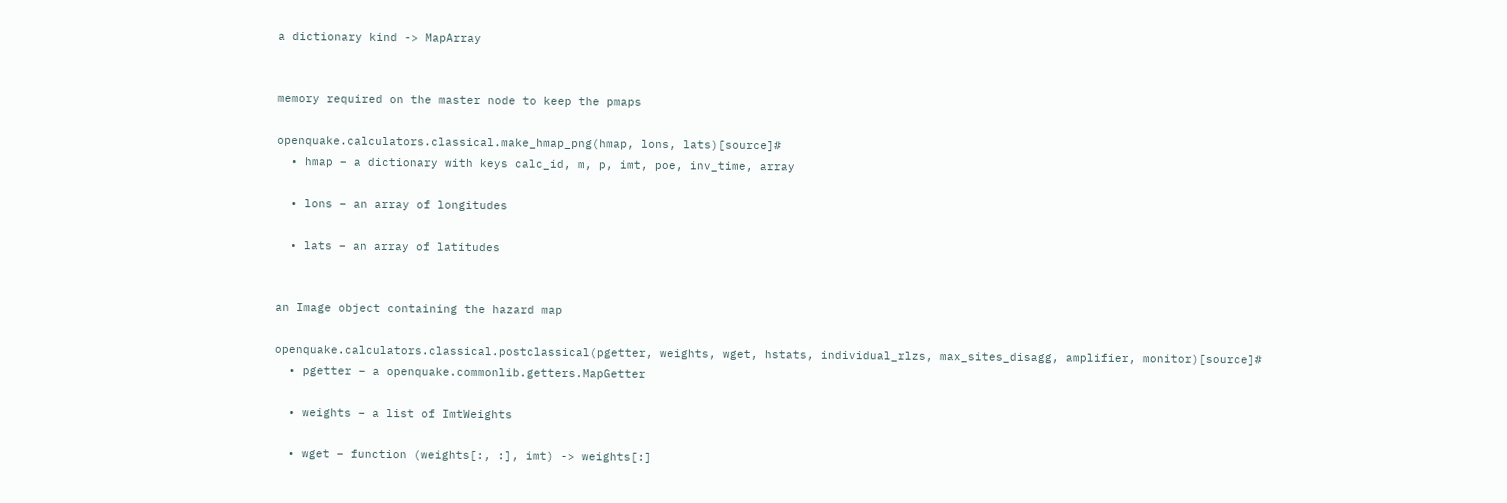a dictionary kind -> MapArray


memory required on the master node to keep the pmaps

openquake.calculators.classical.make_hmap_png(hmap, lons, lats)[source]#
  • hmap – a dictionary with keys calc_id, m, p, imt, poe, inv_time, array

  • lons – an array of longitudes

  • lats – an array of latitudes


an Image object containing the hazard map

openquake.calculators.classical.postclassical(pgetter, weights, wget, hstats, individual_rlzs, max_sites_disagg, amplifier, monitor)[source]#
  • pgetter – a openquake.commonlib.getters.MapGetter

  • weights – a list of ImtWeights

  • wget – function (weights[:, :], imt) -> weights[:]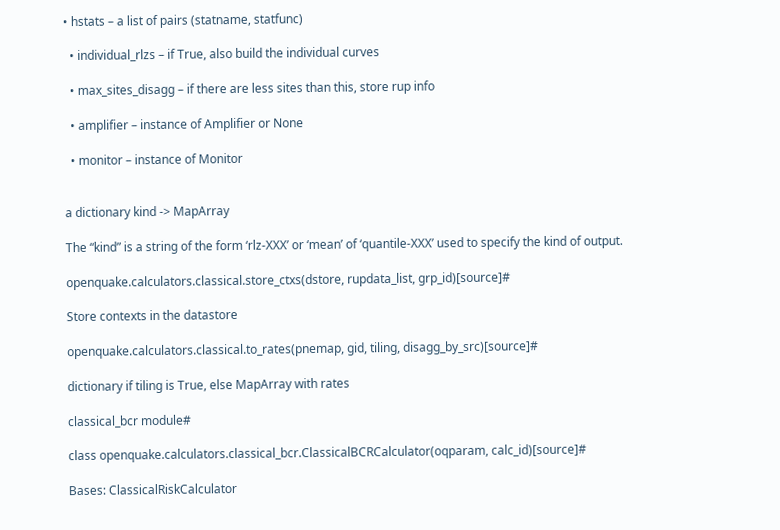• hstats – a list of pairs (statname, statfunc)

  • individual_rlzs – if True, also build the individual curves

  • max_sites_disagg – if there are less sites than this, store rup info

  • amplifier – instance of Amplifier or None

  • monitor – instance of Monitor


a dictionary kind -> MapArray

The “kind” is a string of the form ‘rlz-XXX’ or ‘mean’ of ‘quantile-XXX’ used to specify the kind of output.

openquake.calculators.classical.store_ctxs(dstore, rupdata_list, grp_id)[source]#

Store contexts in the datastore

openquake.calculators.classical.to_rates(pnemap, gid, tiling, disagg_by_src)[source]#

dictionary if tiling is True, else MapArray with rates

classical_bcr module#

class openquake.calculators.classical_bcr.ClassicalBCRCalculator(oqparam, calc_id)[source]#

Bases: ClassicalRiskCalculator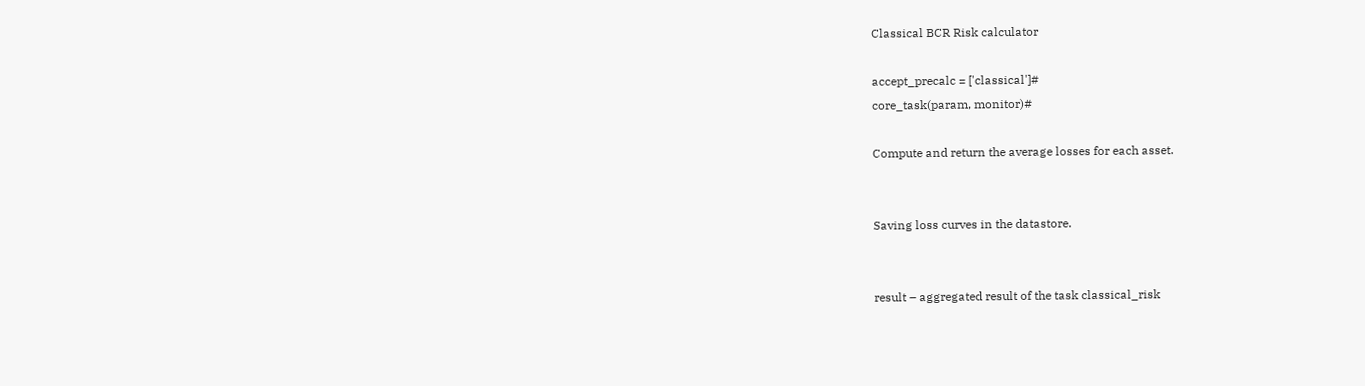Classical BCR Risk calculator

accept_precalc = ['classical']#
core_task(param, monitor)#

Compute and return the average losses for each asset.


Saving loss curves in the datastore.


result – aggregated result of the task classical_risk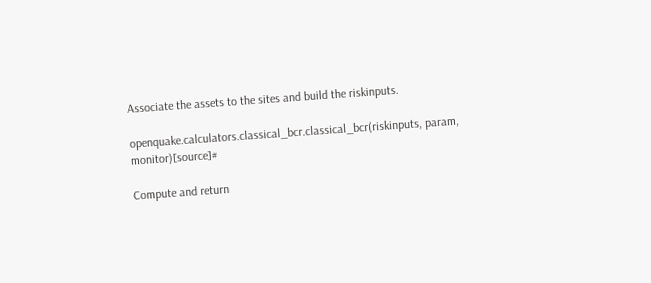Associate the assets to the sites and build the riskinputs.

openquake.calculators.classical_bcr.classical_bcr(riskinputs, param, monitor)[source]#

Compute and return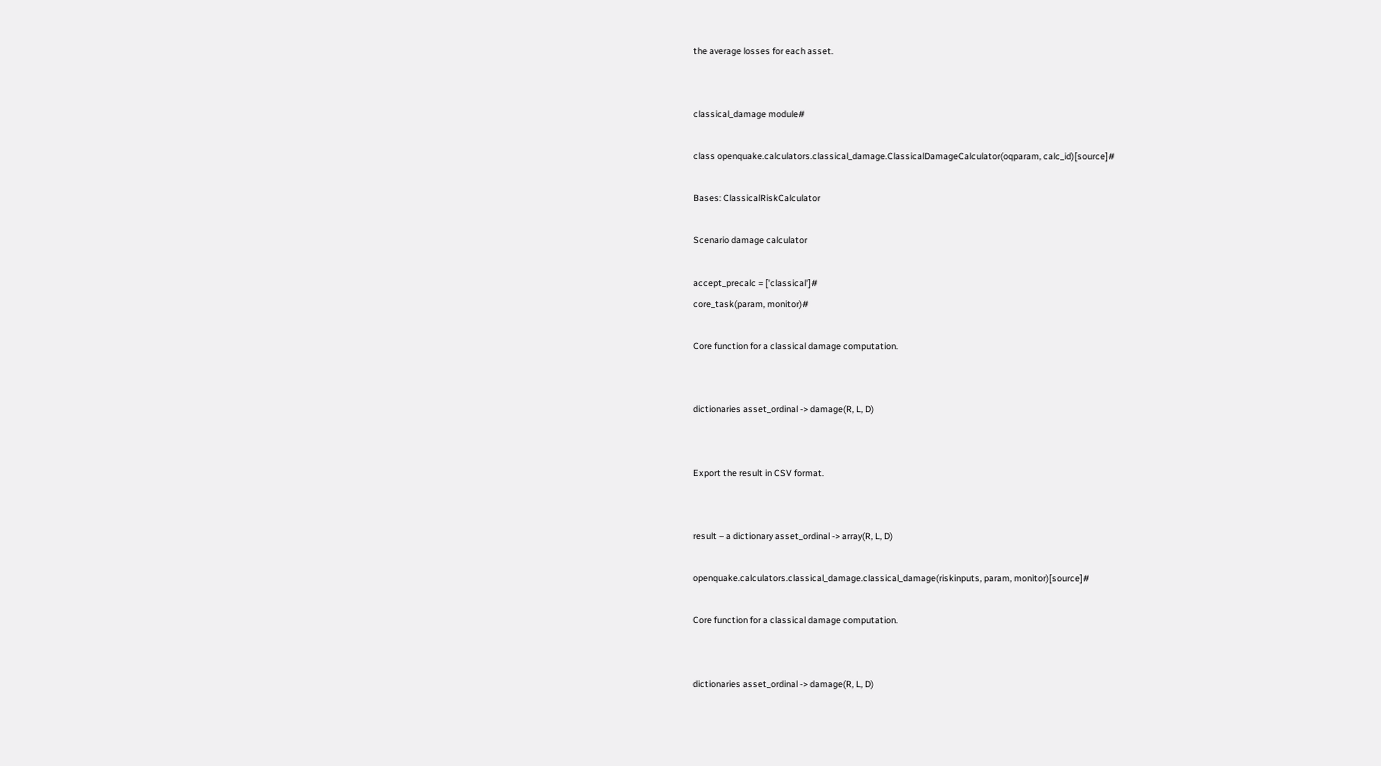the average losses for each asset.


classical_damage module#

class openquake.calculators.classical_damage.ClassicalDamageCalculator(oqparam, calc_id)[source]#

Bases: ClassicalRiskCalculator

Scenario damage calculator

accept_precalc = ['classical']#
core_task(param, monitor)#

Core function for a classical damage computation.


dictionaries asset_ordinal -> damage(R, L, D)


Export the result in CSV format.


result – a dictionary asset_ordinal -> array(R, L, D)

openquake.calculators.classical_damage.classical_damage(riskinputs, param, monitor)[source]#

Core function for a classical damage computation.


dictionaries asset_ordinal -> damage(R, L, D)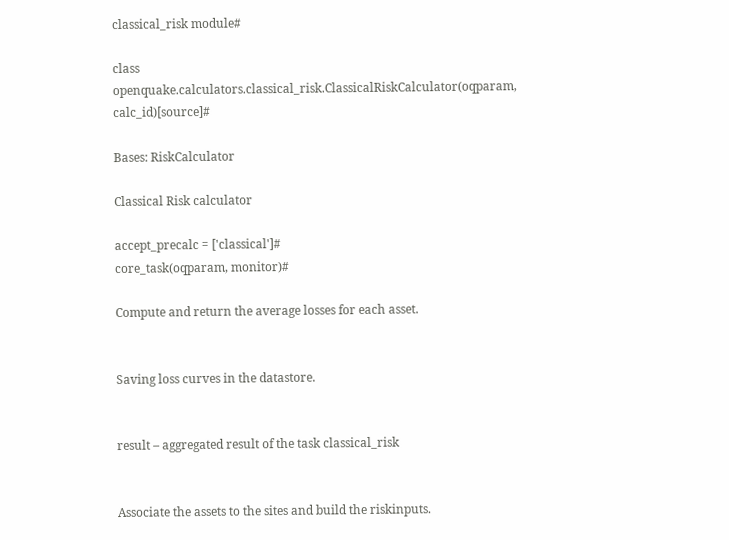classical_risk module#

class openquake.calculators.classical_risk.ClassicalRiskCalculator(oqparam, calc_id)[source]#

Bases: RiskCalculator

Classical Risk calculator

accept_precalc = ['classical']#
core_task(oqparam, monitor)#

Compute and return the average losses for each asset.


Saving loss curves in the datastore.


result – aggregated result of the task classical_risk


Associate the assets to the sites and build the riskinputs.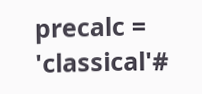precalc = 'classical'#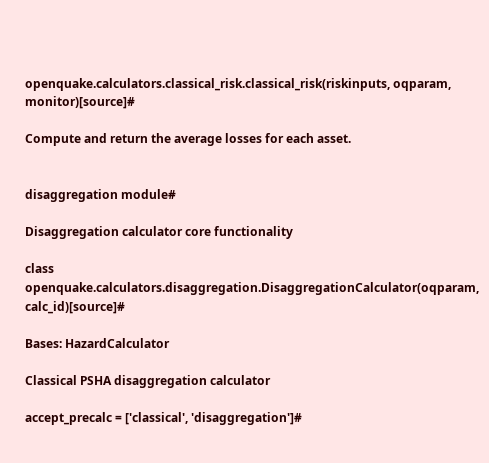openquake.calculators.classical_risk.classical_risk(riskinputs, oqparam, monitor)[source]#

Compute and return the average losses for each asset.


disaggregation module#

Disaggregation calculator core functionality

class openquake.calculators.disaggregation.DisaggregationCalculator(oqparam, calc_id)[source]#

Bases: HazardCalculator

Classical PSHA disaggregation calculator

accept_precalc = ['classical', 'disaggregation']#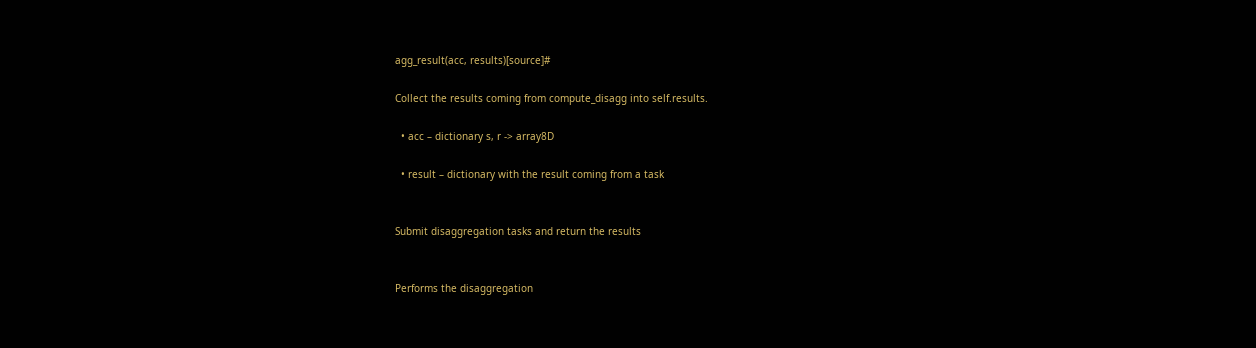agg_result(acc, results)[source]#

Collect the results coming from compute_disagg into self.results.

  • acc – dictionary s, r -> array8D

  • result – dictionary with the result coming from a task


Submit disaggregation tasks and return the results


Performs the disaggregation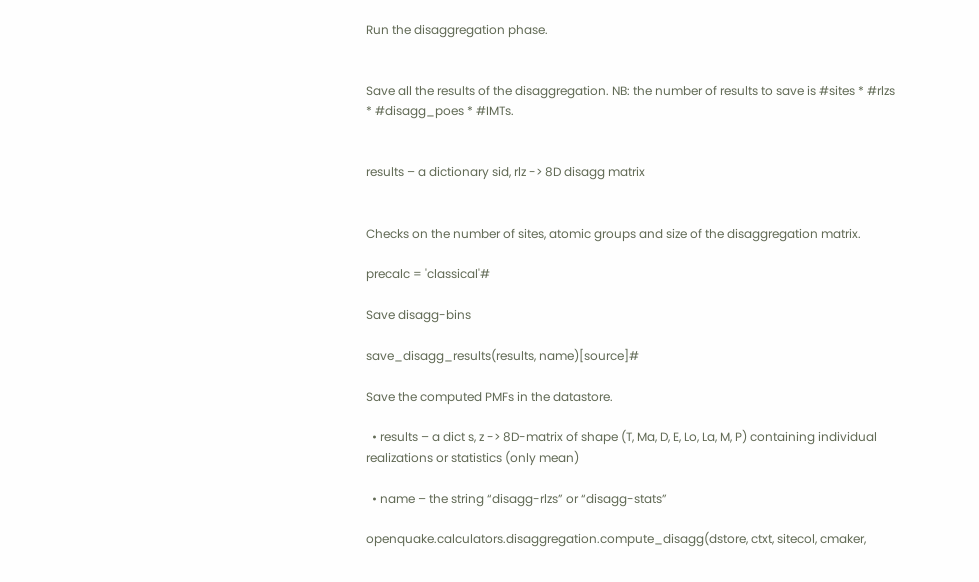Run the disaggregation phase.


Save all the results of the disaggregation. NB: the number of results to save is #sites * #rlzs * #disagg_poes * #IMTs.


results – a dictionary sid, rlz -> 8D disagg matrix


Checks on the number of sites, atomic groups and size of the disaggregation matrix.

precalc = 'classical'#

Save disagg-bins

save_disagg_results(results, name)[source]#

Save the computed PMFs in the datastore.

  • results – a dict s, z -> 8D-matrix of shape (T, Ma, D, E, Lo, La, M, P) containing individual realizations or statistics (only mean)

  • name – the string “disagg-rlzs” or “disagg-stats”

openquake.calculators.disaggregation.compute_disagg(dstore, ctxt, sitecol, cmaker,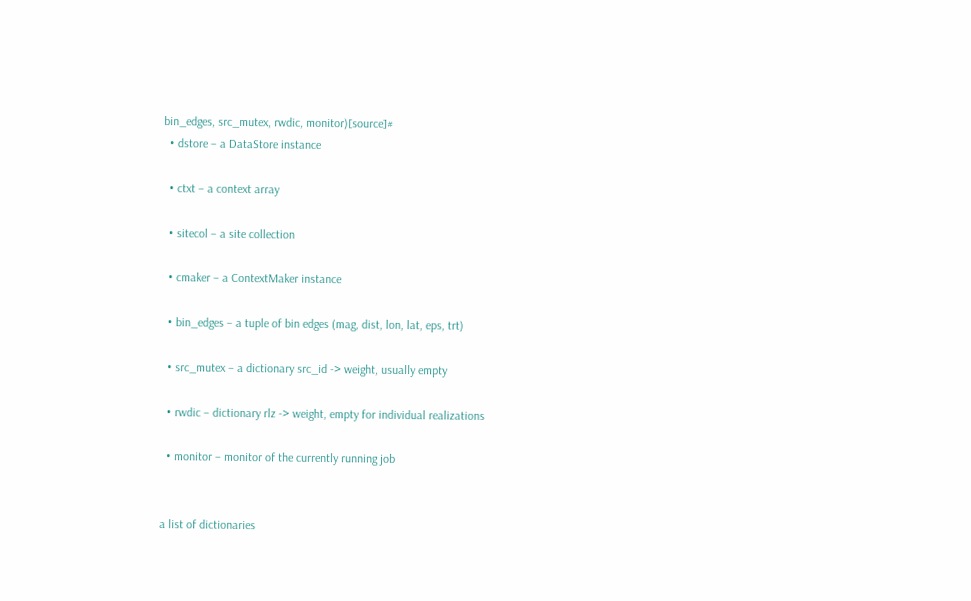bin_edges, src_mutex, rwdic, monitor)[source]#
  • dstore – a DataStore instance

  • ctxt – a context array

  • sitecol – a site collection

  • cmaker – a ContextMaker instance

  • bin_edges – a tuple of bin edges (mag, dist, lon, lat, eps, trt)

  • src_mutex – a dictionary src_id -> weight, usually empty

  • rwdic – dictionary rlz -> weight, empty for individual realizations

  • monitor – monitor of the currently running job


a list of dictionaries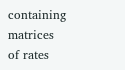containing matrices of rates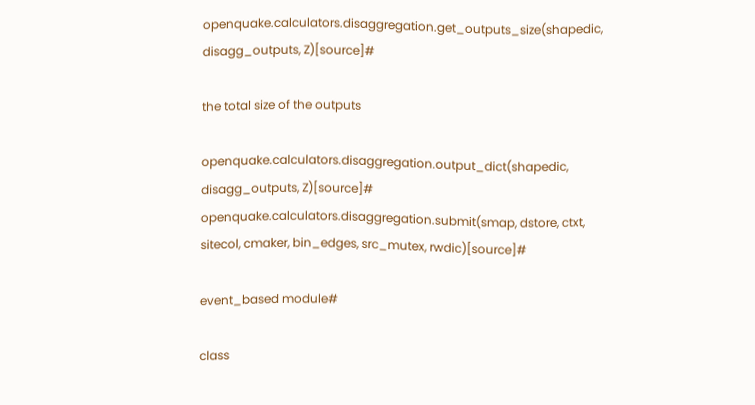openquake.calculators.disaggregation.get_outputs_size(shapedic, disagg_outputs, Z)[source]#

the total size of the outputs

openquake.calculators.disaggregation.output_dict(shapedic, disagg_outputs, Z)[source]#
openquake.calculators.disaggregation.submit(smap, dstore, ctxt, sitecol, cmaker, bin_edges, src_mutex, rwdic)[source]#

event_based module#

class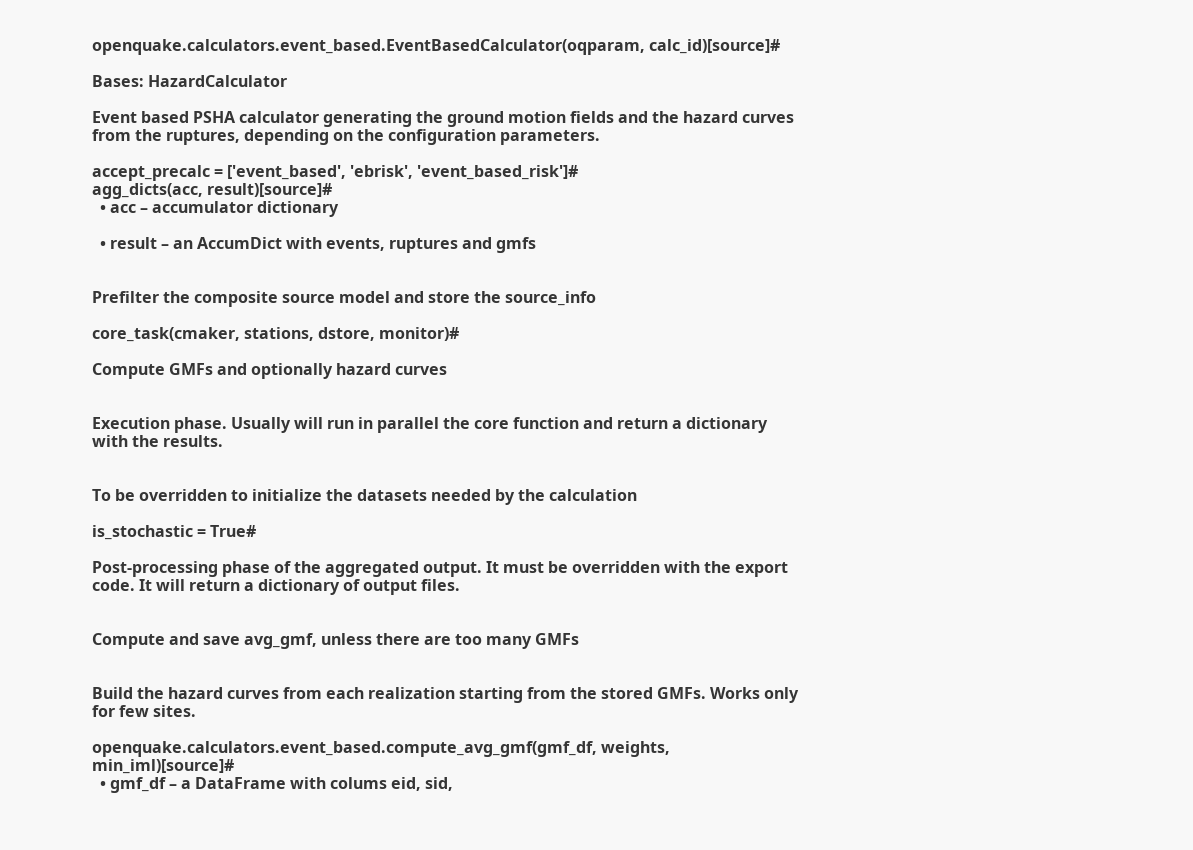openquake.calculators.event_based.EventBasedCalculator(oqparam, calc_id)[source]#

Bases: HazardCalculator

Event based PSHA calculator generating the ground motion fields and the hazard curves from the ruptures, depending on the configuration parameters.

accept_precalc = ['event_based', 'ebrisk', 'event_based_risk']#
agg_dicts(acc, result)[source]#
  • acc – accumulator dictionary

  • result – an AccumDict with events, ruptures and gmfs


Prefilter the composite source model and store the source_info

core_task(cmaker, stations, dstore, monitor)#

Compute GMFs and optionally hazard curves


Execution phase. Usually will run in parallel the core function and return a dictionary with the results.


To be overridden to initialize the datasets needed by the calculation

is_stochastic = True#

Post-processing phase of the aggregated output. It must be overridden with the export code. It will return a dictionary of output files.


Compute and save avg_gmf, unless there are too many GMFs


Build the hazard curves from each realization starting from the stored GMFs. Works only for few sites.

openquake.calculators.event_based.compute_avg_gmf(gmf_df, weights, min_iml)[source]#
  • gmf_df – a DataFrame with colums eid, sid,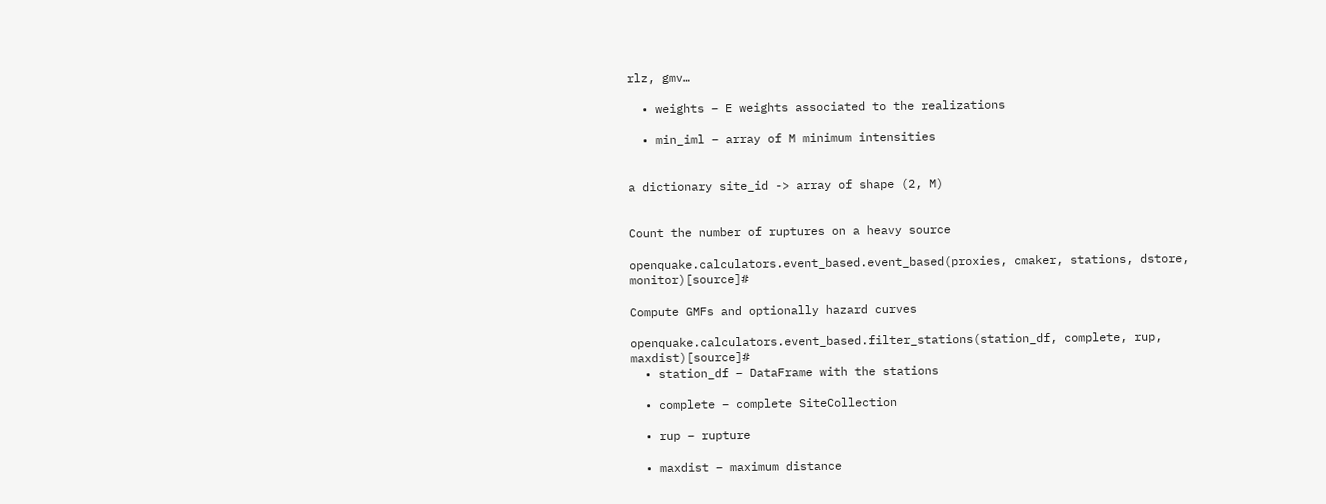rlz, gmv…

  • weights – E weights associated to the realizations

  • min_iml – array of M minimum intensities


a dictionary site_id -> array of shape (2, M)


Count the number of ruptures on a heavy source

openquake.calculators.event_based.event_based(proxies, cmaker, stations, dstore, monitor)[source]#

Compute GMFs and optionally hazard curves

openquake.calculators.event_based.filter_stations(station_df, complete, rup, maxdist)[source]#
  • station_df – DataFrame with the stations

  • complete – complete SiteCollection

  • rup – rupture

  • maxdist – maximum distance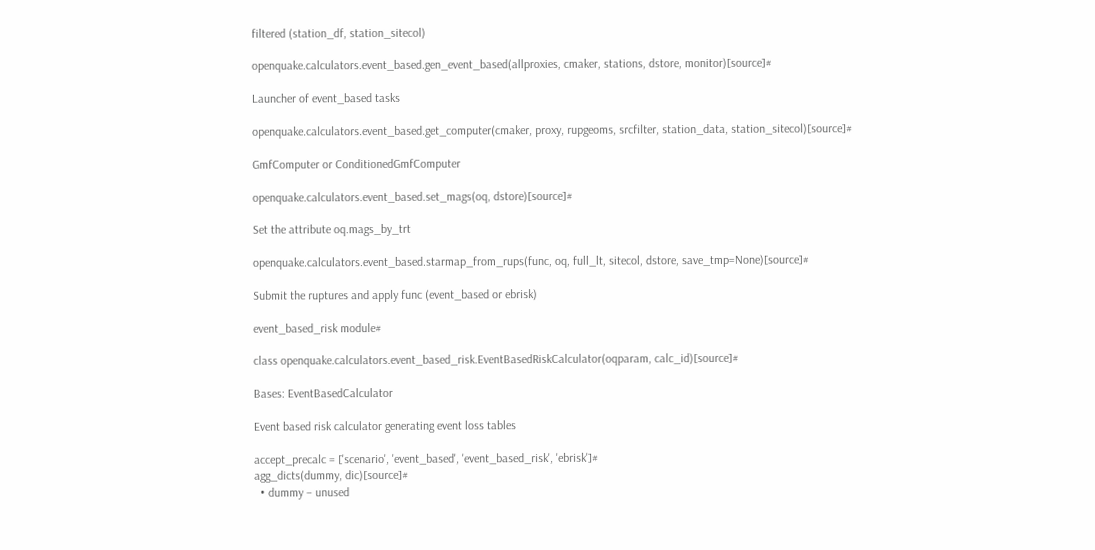filtered (station_df, station_sitecol)

openquake.calculators.event_based.gen_event_based(allproxies, cmaker, stations, dstore, monitor)[source]#

Launcher of event_based tasks

openquake.calculators.event_based.get_computer(cmaker, proxy, rupgeoms, srcfilter, station_data, station_sitecol)[source]#

GmfComputer or ConditionedGmfComputer

openquake.calculators.event_based.set_mags(oq, dstore)[source]#

Set the attribute oq.mags_by_trt

openquake.calculators.event_based.starmap_from_rups(func, oq, full_lt, sitecol, dstore, save_tmp=None)[source]#

Submit the ruptures and apply func (event_based or ebrisk)

event_based_risk module#

class openquake.calculators.event_based_risk.EventBasedRiskCalculator(oqparam, calc_id)[source]#

Bases: EventBasedCalculator

Event based risk calculator generating event loss tables

accept_precalc = ['scenario', 'event_based', 'event_based_risk', 'ebrisk']#
agg_dicts(dummy, dic)[source]#
  • dummy – unused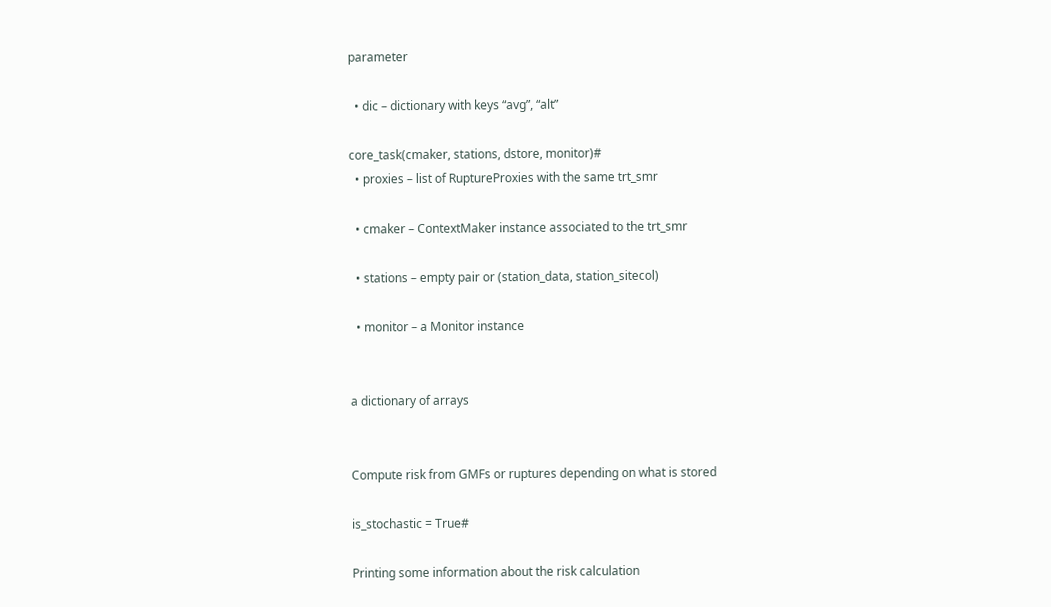parameter

  • dic – dictionary with keys “avg”, “alt”

core_task(cmaker, stations, dstore, monitor)#
  • proxies – list of RuptureProxies with the same trt_smr

  • cmaker – ContextMaker instance associated to the trt_smr

  • stations – empty pair or (station_data, station_sitecol)

  • monitor – a Monitor instance


a dictionary of arrays


Compute risk from GMFs or ruptures depending on what is stored

is_stochastic = True#

Printing some information about the risk calculation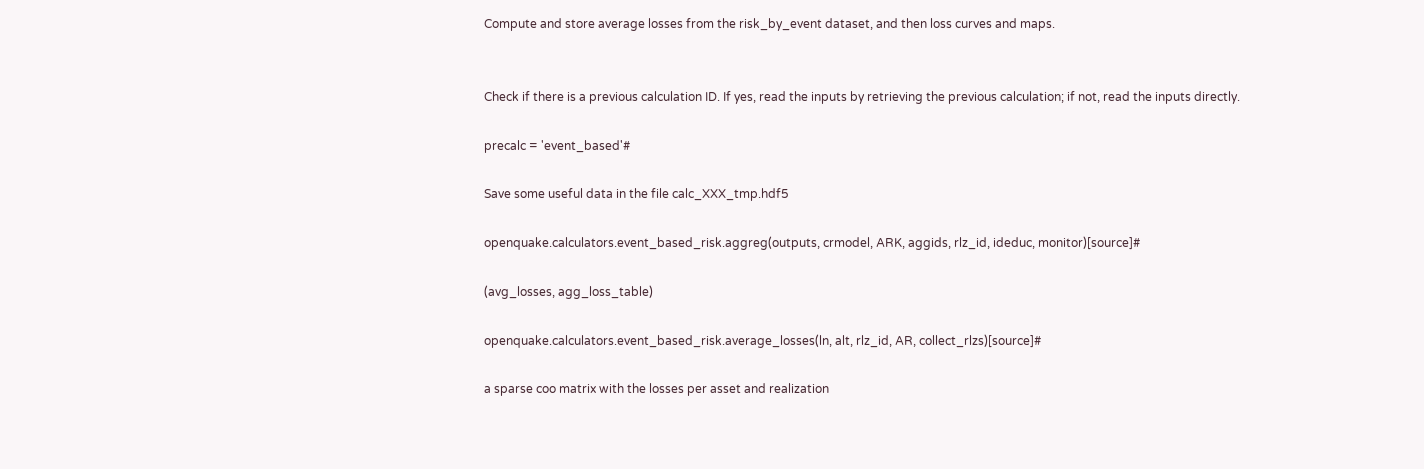Compute and store average losses from the risk_by_event dataset, and then loss curves and maps.


Check if there is a previous calculation ID. If yes, read the inputs by retrieving the previous calculation; if not, read the inputs directly.

precalc = 'event_based'#

Save some useful data in the file calc_XXX_tmp.hdf5

openquake.calculators.event_based_risk.aggreg(outputs, crmodel, ARK, aggids, rlz_id, ideduc, monitor)[source]#

(avg_losses, agg_loss_table)

openquake.calculators.event_based_risk.average_losses(ln, alt, rlz_id, AR, collect_rlzs)[source]#

a sparse coo matrix with the losses per asset and realization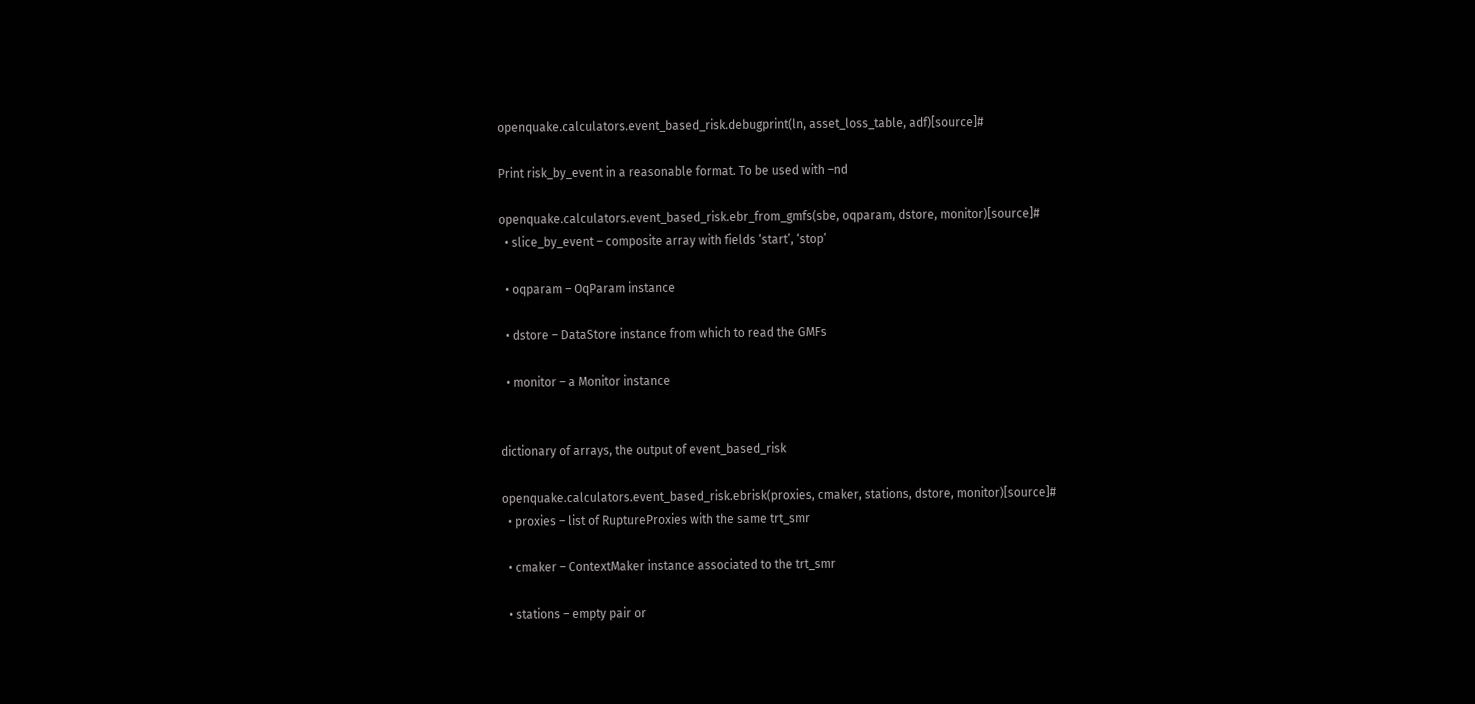openquake.calculators.event_based_risk.debugprint(ln, asset_loss_table, adf)[source]#

Print risk_by_event in a reasonable format. To be used with –nd

openquake.calculators.event_based_risk.ebr_from_gmfs(sbe, oqparam, dstore, monitor)[source]#
  • slice_by_event – composite array with fields ‘start’, ‘stop’

  • oqparam – OqParam instance

  • dstore – DataStore instance from which to read the GMFs

  • monitor – a Monitor instance


dictionary of arrays, the output of event_based_risk

openquake.calculators.event_based_risk.ebrisk(proxies, cmaker, stations, dstore, monitor)[source]#
  • proxies – list of RuptureProxies with the same trt_smr

  • cmaker – ContextMaker instance associated to the trt_smr

  • stations – empty pair or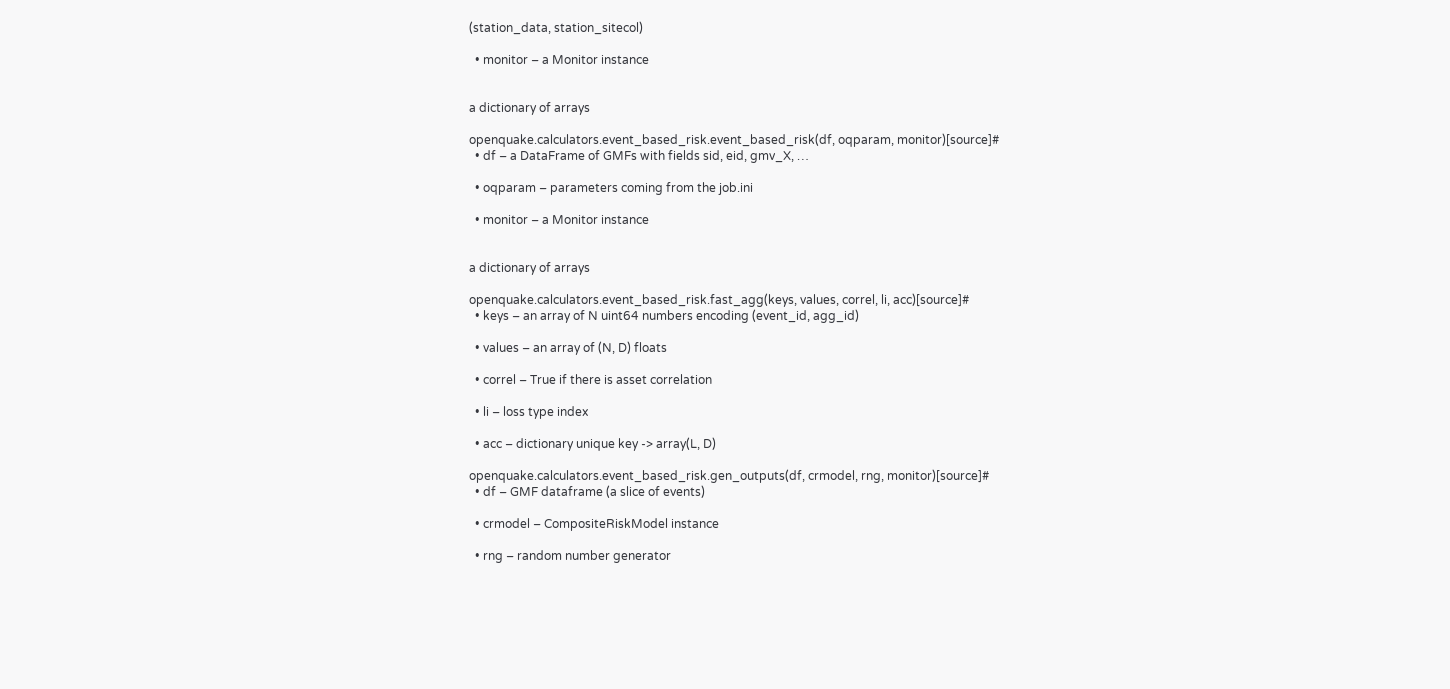(station_data, station_sitecol)

  • monitor – a Monitor instance


a dictionary of arrays

openquake.calculators.event_based_risk.event_based_risk(df, oqparam, monitor)[source]#
  • df – a DataFrame of GMFs with fields sid, eid, gmv_X, …

  • oqparam – parameters coming from the job.ini

  • monitor – a Monitor instance


a dictionary of arrays

openquake.calculators.event_based_risk.fast_agg(keys, values, correl, li, acc)[source]#
  • keys – an array of N uint64 numbers encoding (event_id, agg_id)

  • values – an array of (N, D) floats

  • correl – True if there is asset correlation

  • li – loss type index

  • acc – dictionary unique key -> array(L, D)

openquake.calculators.event_based_risk.gen_outputs(df, crmodel, rng, monitor)[source]#
  • df – GMF dataframe (a slice of events)

  • crmodel – CompositeRiskModel instance

  • rng – random number generator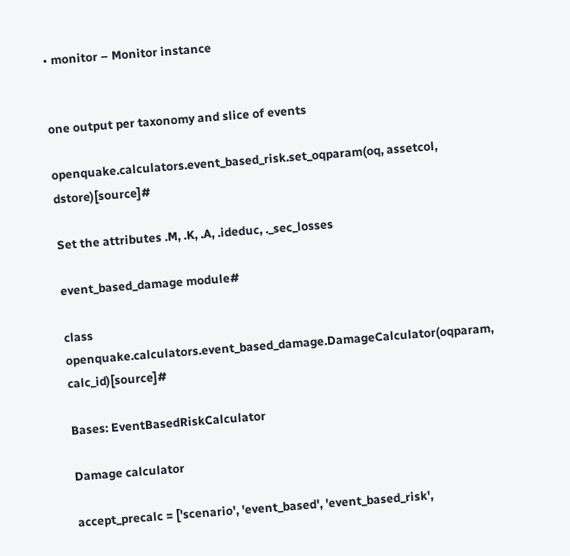• monitor – Monitor instance


one output per taxonomy and slice of events

openquake.calculators.event_based_risk.set_oqparam(oq, assetcol, dstore)[source]#

Set the attributes .M, .K, .A, .ideduc, ._sec_losses

event_based_damage module#

class openquake.calculators.event_based_damage.DamageCalculator(oqparam, calc_id)[source]#

Bases: EventBasedRiskCalculator

Damage calculator

accept_precalc = ['scenario', 'event_based', 'event_based_risk',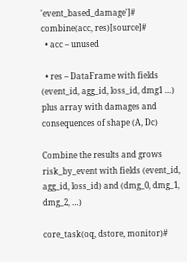'event_based_damage']#
combine(acc, res)[source]#
  • acc – unused

  • res – DataFrame with fields (event_id, agg_id, loss_id, dmg1 …) plus array with damages and consequences of shape (A, Dc)

Combine the results and grows risk_by_event with fields (event_id, agg_id, loss_id) and (dmg_0, dmg_1, dmg_2, …)

core_task(oq, dstore, monitor)#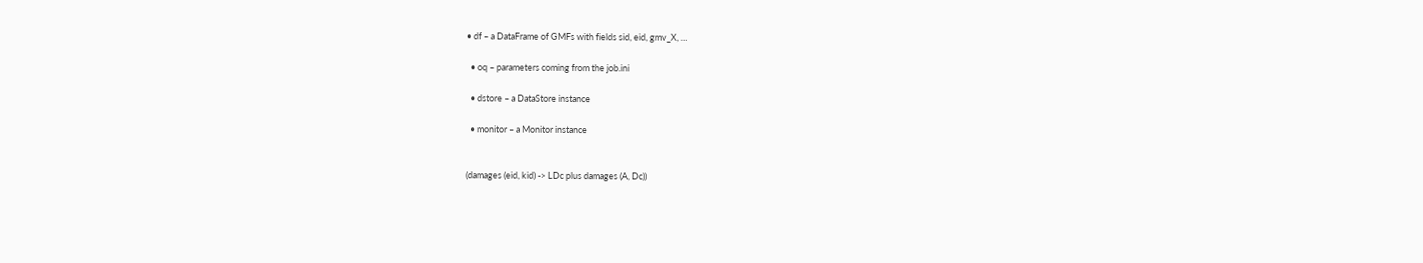• df – a DataFrame of GMFs with fields sid, eid, gmv_X, …

  • oq – parameters coming from the job.ini

  • dstore – a DataStore instance

  • monitor – a Monitor instance


(damages (eid, kid) -> LDc plus damages (A, Dc))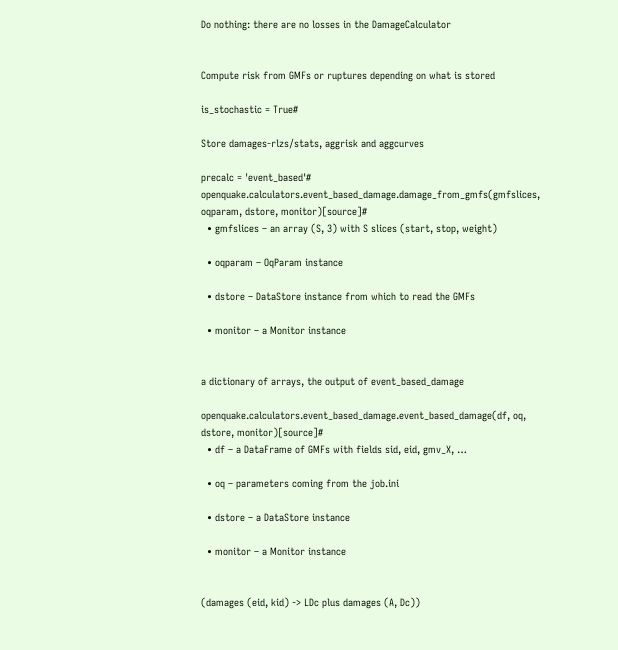Do nothing: there are no losses in the DamageCalculator


Compute risk from GMFs or ruptures depending on what is stored

is_stochastic = True#

Store damages-rlzs/stats, aggrisk and aggcurves

precalc = 'event_based'#
openquake.calculators.event_based_damage.damage_from_gmfs(gmfslices, oqparam, dstore, monitor)[source]#
  • gmfslices – an array (S, 3) with S slices (start, stop, weight)

  • oqparam – OqParam instance

  • dstore – DataStore instance from which to read the GMFs

  • monitor – a Monitor instance


a dictionary of arrays, the output of event_based_damage

openquake.calculators.event_based_damage.event_based_damage(df, oq, dstore, monitor)[source]#
  • df – a DataFrame of GMFs with fields sid, eid, gmv_X, …

  • oq – parameters coming from the job.ini

  • dstore – a DataStore instance

  • monitor – a Monitor instance


(damages (eid, kid) -> LDc plus damages (A, Dc))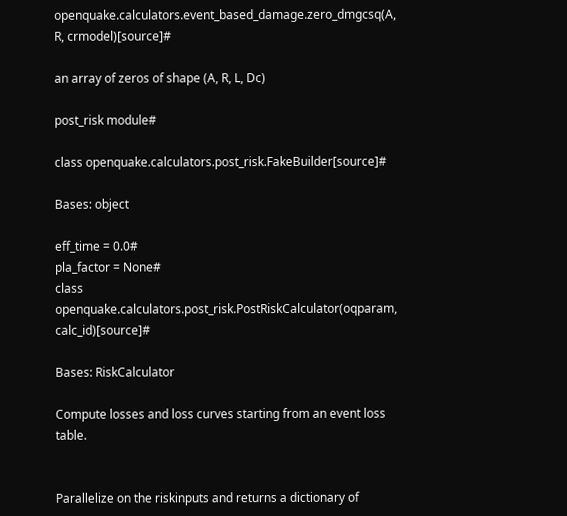openquake.calculators.event_based_damage.zero_dmgcsq(A, R, crmodel)[source]#

an array of zeros of shape (A, R, L, Dc)

post_risk module#

class openquake.calculators.post_risk.FakeBuilder[source]#

Bases: object

eff_time = 0.0#
pla_factor = None#
class openquake.calculators.post_risk.PostRiskCalculator(oqparam, calc_id)[source]#

Bases: RiskCalculator

Compute losses and loss curves starting from an event loss table.


Parallelize on the riskinputs and returns a dictionary of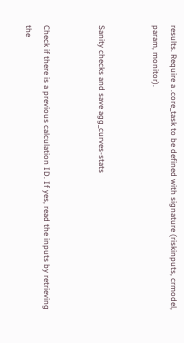results. Require a .core_task to be defined with signature (riskinputs, crmodel, param, monitor).


Sanity checks and save agg_curves-stats


Check if there is a previous calculation ID. If yes, read the inputs by retrieving the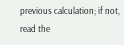previous calculation; if not, read the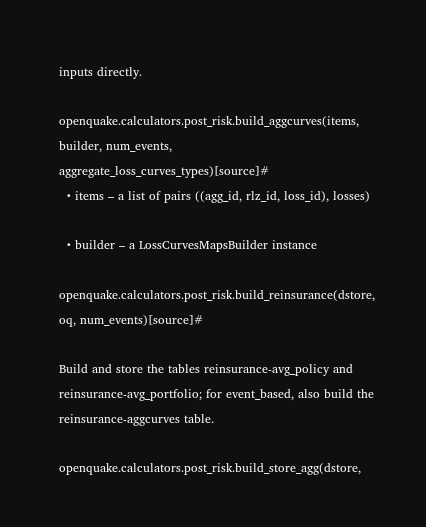inputs directly.

openquake.calculators.post_risk.build_aggcurves(items, builder, num_events, aggregate_loss_curves_types)[source]#
  • items – a list of pairs ((agg_id, rlz_id, loss_id), losses)

  • builder – a LossCurvesMapsBuilder instance

openquake.calculators.post_risk.build_reinsurance(dstore, oq, num_events)[source]#

Build and store the tables reinsurance-avg_policy and reinsurance-avg_portfolio; for event_based, also build the reinsurance-aggcurves table.

openquake.calculators.post_risk.build_store_agg(dstore,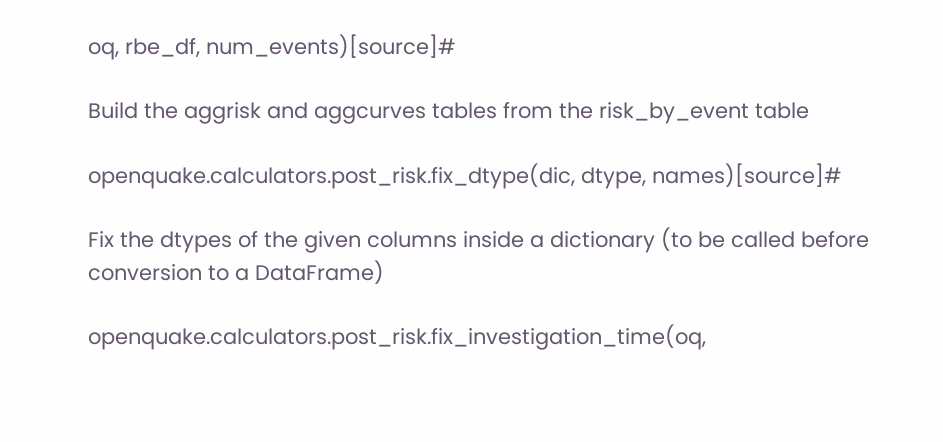oq, rbe_df, num_events)[source]#

Build the aggrisk and aggcurves tables from the risk_by_event table

openquake.calculators.post_risk.fix_dtype(dic, dtype, names)[source]#

Fix the dtypes of the given columns inside a dictionary (to be called before conversion to a DataFrame)

openquake.calculators.post_risk.fix_investigation_time(oq,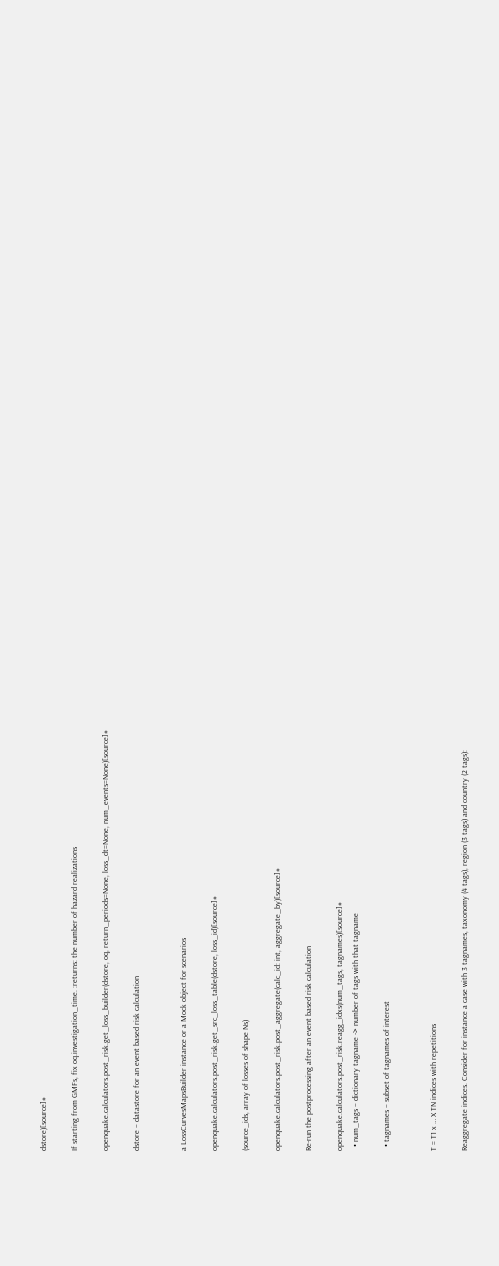dstore)[source]#

If starting from GMFs, fix oq.investigation_time. :returns: the number of hazard realizations

openquake.calculators.post_risk.get_loss_builder(dstore, oq, return_periods=None, loss_dt=None, num_events=None)[source]#

dstore – datastore for an event based risk calculation


a LossCurvesMapsBuilder instance or a Mock object for scenarios

openquake.calculators.post_risk.get_src_loss_table(dstore, loss_id)[source]#

(source_ids, array of losses of shape Ns)

openquake.calculators.post_risk.post_aggregate(calc_id: int, aggregate_by)[source]#

Re-run the postprocessing after an event based risk calculation

openquake.calculators.post_risk.reagg_idxs(num_tags, tagnames)[source]#
  • num_tags – dictionary tagname -> number of tags with that tagname

  • tagnames – subset of tagnames of interest


T = T1 x … X TN indices with repetitions

Reaggregate indices. Consider for instance a case with 3 tagnames, taxonomy (4 tags), region (3 tags) and country (2 tags):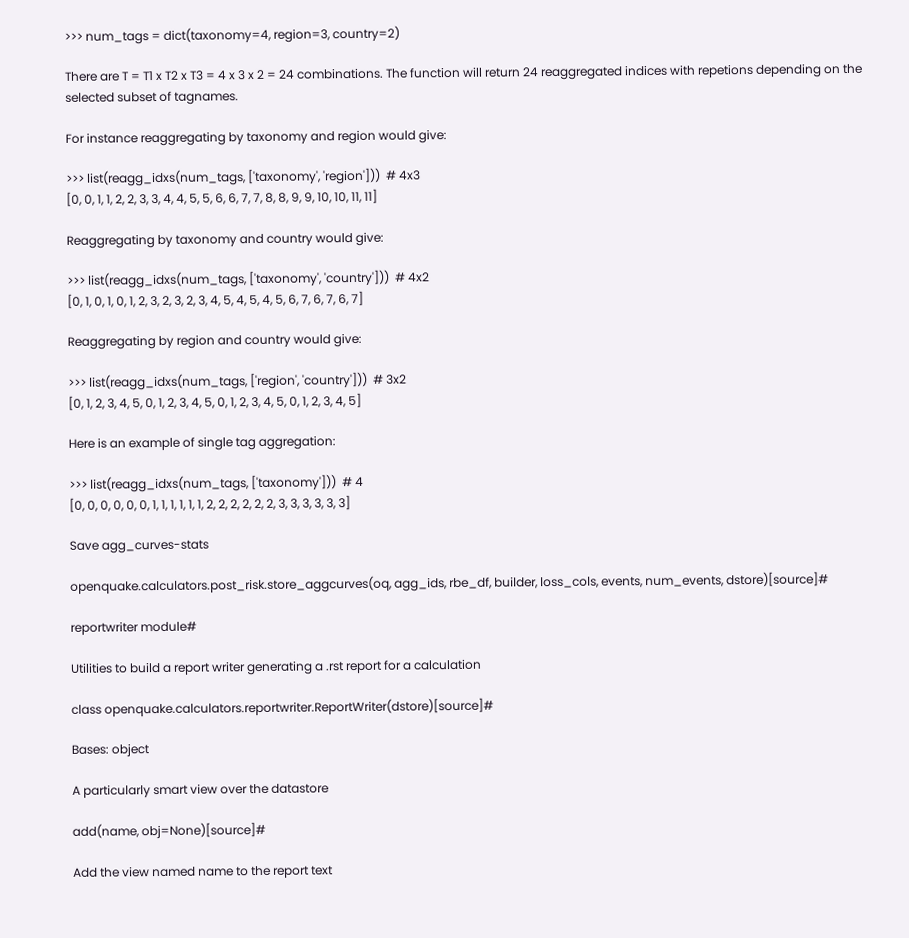>>> num_tags = dict(taxonomy=4, region=3, country=2)

There are T = T1 x T2 x T3 = 4 x 3 x 2 = 24 combinations. The function will return 24 reaggregated indices with repetions depending on the selected subset of tagnames.

For instance reaggregating by taxonomy and region would give:

>>> list(reagg_idxs(num_tags, ['taxonomy', 'region']))  # 4x3
[0, 0, 1, 1, 2, 2, 3, 3, 4, 4, 5, 5, 6, 6, 7, 7, 8, 8, 9, 9, 10, 10, 11, 11]

Reaggregating by taxonomy and country would give:

>>> list(reagg_idxs(num_tags, ['taxonomy', 'country']))  # 4x2
[0, 1, 0, 1, 0, 1, 2, 3, 2, 3, 2, 3, 4, 5, 4, 5, 4, 5, 6, 7, 6, 7, 6, 7]

Reaggregating by region and country would give:

>>> list(reagg_idxs(num_tags, ['region', 'country']))  # 3x2
[0, 1, 2, 3, 4, 5, 0, 1, 2, 3, 4, 5, 0, 1, 2, 3, 4, 5, 0, 1, 2, 3, 4, 5]

Here is an example of single tag aggregation:

>>> list(reagg_idxs(num_tags, ['taxonomy']))  # 4
[0, 0, 0, 0, 0, 0, 1, 1, 1, 1, 1, 1, 2, 2, 2, 2, 2, 2, 3, 3, 3, 3, 3, 3]

Save agg_curves-stats

openquake.calculators.post_risk.store_aggcurves(oq, agg_ids, rbe_df, builder, loss_cols, events, num_events, dstore)[source]#

reportwriter module#

Utilities to build a report writer generating a .rst report for a calculation

class openquake.calculators.reportwriter.ReportWriter(dstore)[source]#

Bases: object

A particularly smart view over the datastore

add(name, obj=None)[source]#

Add the view named name to the report text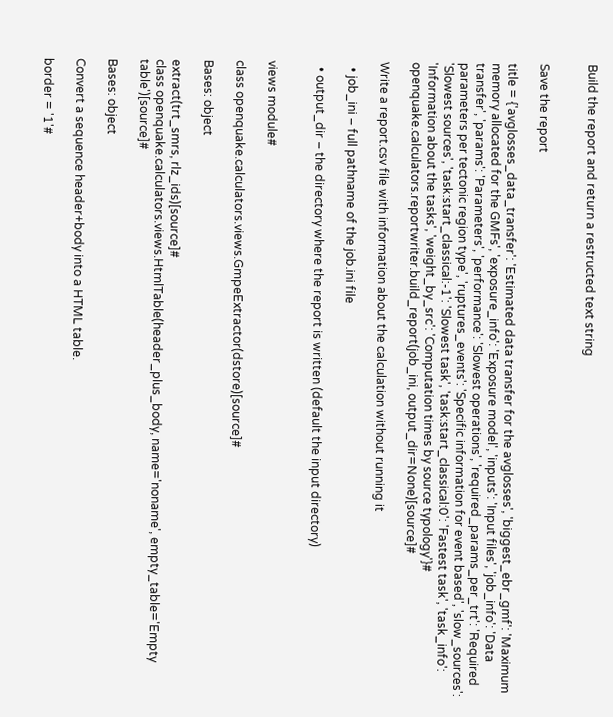Build the report and return a restructed text string


Save the report

title = {'avglosses_data_transfer': 'Estimated data transfer for the avglosses', 'biggest_ebr_gmf': 'Maximum memory allocated for the GMFs', 'exposure_info': 'Exposure model', 'inputs': 'Input files', 'job_info': 'Data transfer', 'params': 'Parameters', 'performance': 'Slowest operations', 'required_params_per_trt': 'Required parameters per tectonic region type', 'ruptures_events': 'Specific information for event based', 'slow_sources': 'Slowest sources', 'task:start_classical:-1': 'Slowest task', 'task:start_classical:0': 'Fastest task', 'task_info': 'Information about the tasks', 'weight_by_src': 'Computation times by source typology'}#
openquake.calculators.reportwriter.build_report(job_ini, output_dir=None)[source]#

Write a report.csv file with information about the calculation without running it

  • job_ini – full pathname of the job.ini file

  • output_dir – the directory where the report is written (default the input directory)


views module#

class openquake.calculators.views.GmpeExtractor(dstore)[source]#

Bases: object

extract(trt_smrs, rlz_ids)[source]#
class openquake.calculators.views.HtmlTable(header_plus_body, name='noname', empty_table='Empty table')[source]#

Bases: object

Convert a sequence header+body into a HTML table.

border = '1'#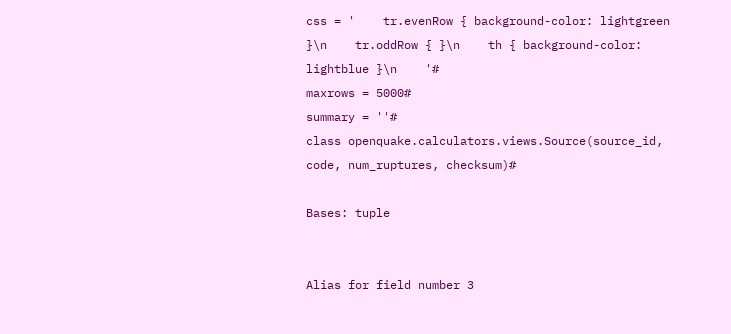css = '    tr.evenRow { background-color: lightgreen }\n    tr.oddRow { }\n    th { background-color: lightblue }\n    '#
maxrows = 5000#
summary = ''#
class openquake.calculators.views.Source(source_id, code, num_ruptures, checksum)#

Bases: tuple


Alias for field number 3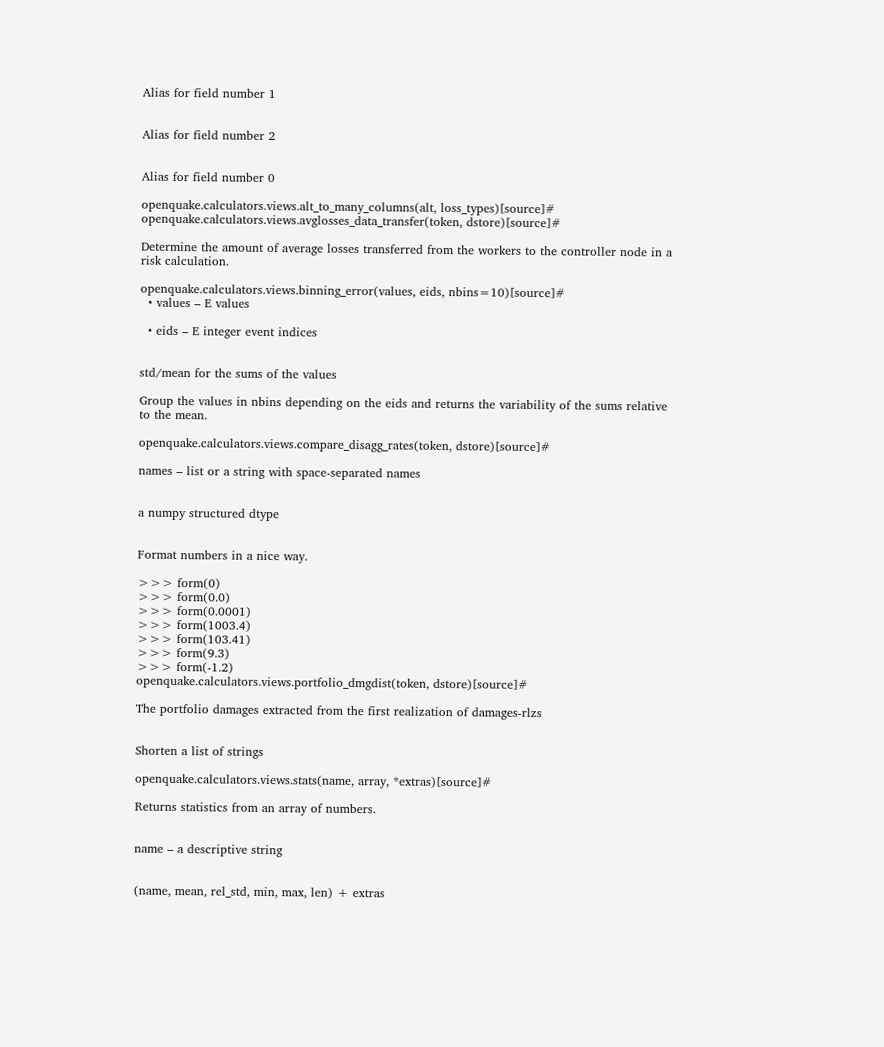Alias for field number 1


Alias for field number 2


Alias for field number 0

openquake.calculators.views.alt_to_many_columns(alt, loss_types)[source]#
openquake.calculators.views.avglosses_data_transfer(token, dstore)[source]#

Determine the amount of average losses transferred from the workers to the controller node in a risk calculation.

openquake.calculators.views.binning_error(values, eids, nbins=10)[source]#
  • values – E values

  • eids – E integer event indices


std/mean for the sums of the values

Group the values in nbins depending on the eids and returns the variability of the sums relative to the mean.

openquake.calculators.views.compare_disagg_rates(token, dstore)[source]#

names – list or a string with space-separated names


a numpy structured dtype


Format numbers in a nice way.

>>> form(0)
>>> form(0.0)
>>> form(0.0001)
>>> form(1003.4)
>>> form(103.41)
>>> form(9.3)
>>> form(-1.2)
openquake.calculators.views.portfolio_dmgdist(token, dstore)[source]#

The portfolio damages extracted from the first realization of damages-rlzs


Shorten a list of strings

openquake.calculators.views.stats(name, array, *extras)[source]#

Returns statistics from an array of numbers.


name – a descriptive string


(name, mean, rel_std, min, max, len) + extras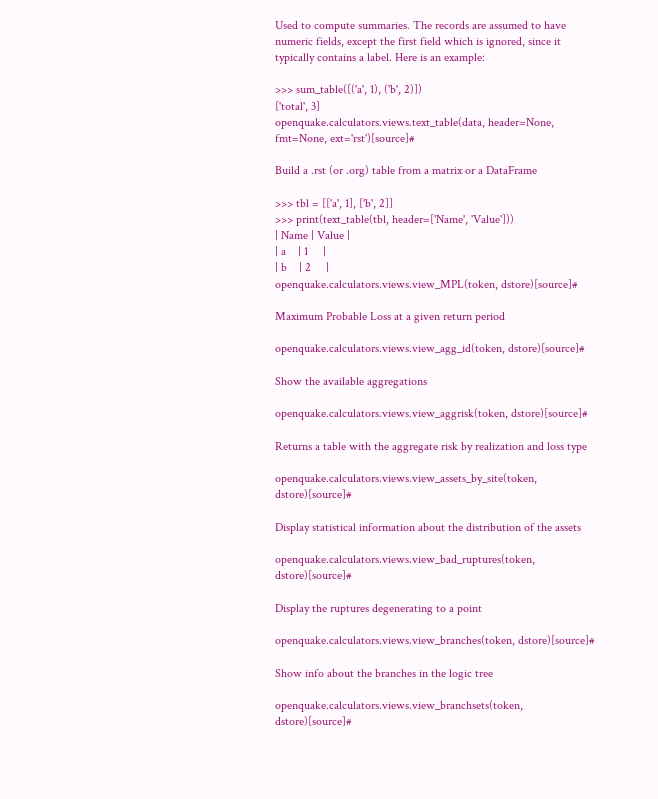Used to compute summaries. The records are assumed to have numeric fields, except the first field which is ignored, since it typically contains a label. Here is an example:

>>> sum_table([('a', 1), ('b', 2)])
['total', 3]
openquake.calculators.views.text_table(data, header=None, fmt=None, ext='rst')[source]#

Build a .rst (or .org) table from a matrix or a DataFrame

>>> tbl = [['a', 1], ['b', 2]]
>>> print(text_table(tbl, header=['Name', 'Value']))
| Name | Value |
| a    | 1     |
| b    | 2     |
openquake.calculators.views.view_MPL(token, dstore)[source]#

Maximum Probable Loss at a given return period

openquake.calculators.views.view_agg_id(token, dstore)[source]#

Show the available aggregations

openquake.calculators.views.view_aggrisk(token, dstore)[source]#

Returns a table with the aggregate risk by realization and loss type

openquake.calculators.views.view_assets_by_site(token, dstore)[source]#

Display statistical information about the distribution of the assets

openquake.calculators.views.view_bad_ruptures(token, dstore)[source]#

Display the ruptures degenerating to a point

openquake.calculators.views.view_branches(token, dstore)[source]#

Show info about the branches in the logic tree

openquake.calculators.views.view_branchsets(token, dstore)[source]#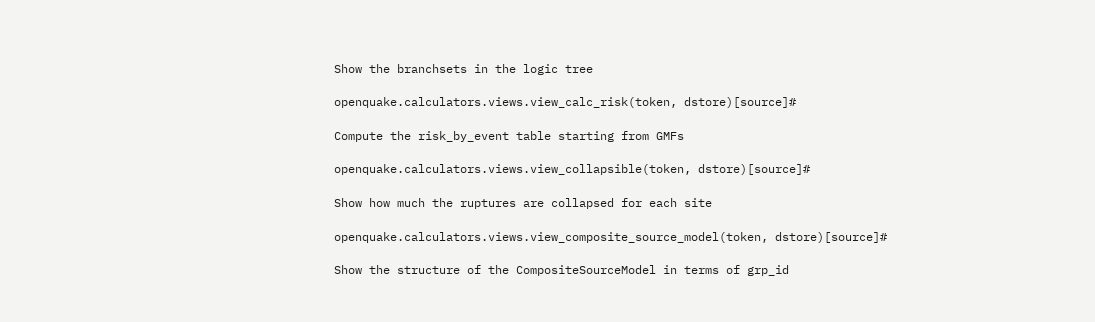Show the branchsets in the logic tree

openquake.calculators.views.view_calc_risk(token, dstore)[source]#

Compute the risk_by_event table starting from GMFs

openquake.calculators.views.view_collapsible(token, dstore)[source]#

Show how much the ruptures are collapsed for each site

openquake.calculators.views.view_composite_source_model(token, dstore)[source]#

Show the structure of the CompositeSourceModel in terms of grp_id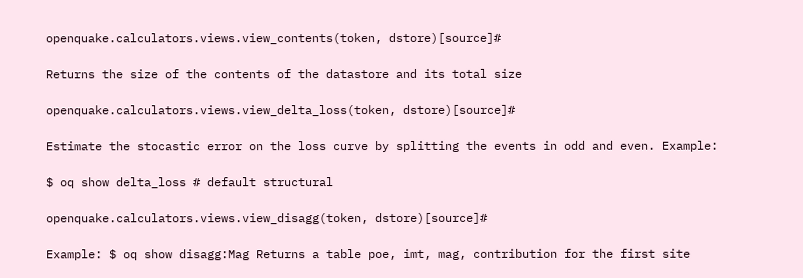openquake.calculators.views.view_contents(token, dstore)[source]#

Returns the size of the contents of the datastore and its total size

openquake.calculators.views.view_delta_loss(token, dstore)[source]#

Estimate the stocastic error on the loss curve by splitting the events in odd and even. Example:

$ oq show delta_loss # default structural

openquake.calculators.views.view_disagg(token, dstore)[source]#

Example: $ oq show disagg:Mag Returns a table poe, imt, mag, contribution for the first site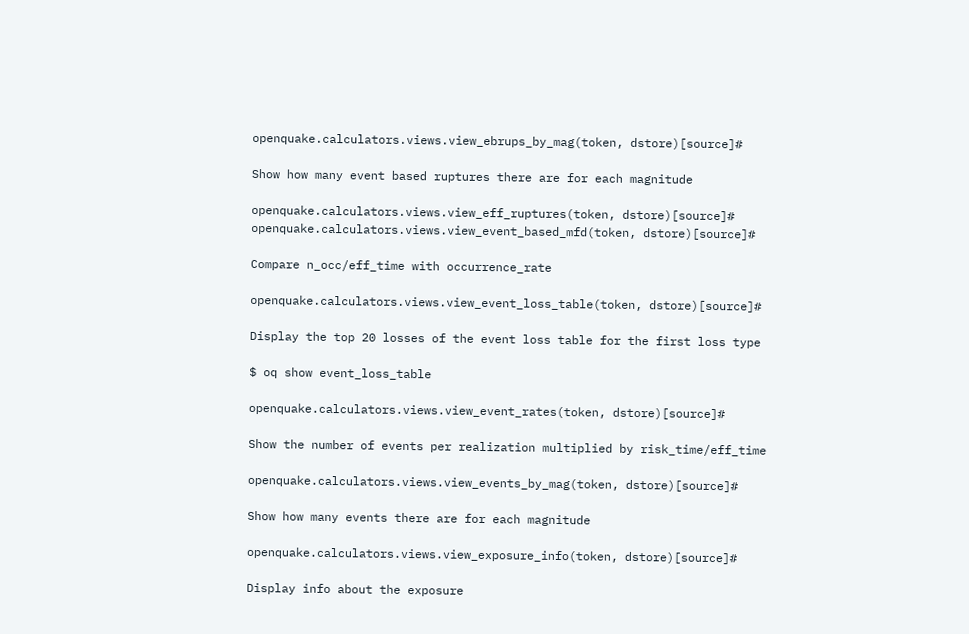openquake.calculators.views.view_ebrups_by_mag(token, dstore)[source]#

Show how many event based ruptures there are for each magnitude

openquake.calculators.views.view_eff_ruptures(token, dstore)[source]#
openquake.calculators.views.view_event_based_mfd(token, dstore)[source]#

Compare n_occ/eff_time with occurrence_rate

openquake.calculators.views.view_event_loss_table(token, dstore)[source]#

Display the top 20 losses of the event loss table for the first loss type

$ oq show event_loss_table

openquake.calculators.views.view_event_rates(token, dstore)[source]#

Show the number of events per realization multiplied by risk_time/eff_time

openquake.calculators.views.view_events_by_mag(token, dstore)[source]#

Show how many events there are for each magnitude

openquake.calculators.views.view_exposure_info(token, dstore)[source]#

Display info about the exposure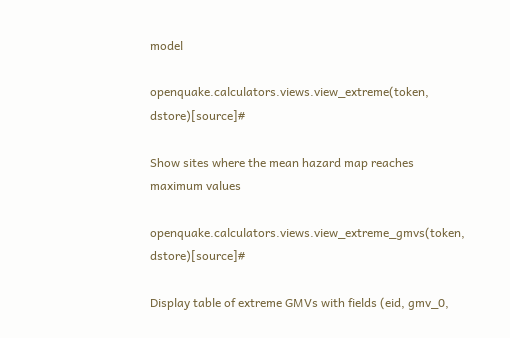model

openquake.calculators.views.view_extreme(token, dstore)[source]#

Show sites where the mean hazard map reaches maximum values

openquake.calculators.views.view_extreme_gmvs(token, dstore)[source]#

Display table of extreme GMVs with fields (eid, gmv_0,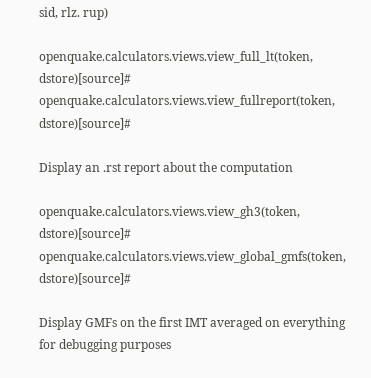sid, rlz. rup)

openquake.calculators.views.view_full_lt(token, dstore)[source]#
openquake.calculators.views.view_fullreport(token, dstore)[source]#

Display an .rst report about the computation

openquake.calculators.views.view_gh3(token, dstore)[source]#
openquake.calculators.views.view_global_gmfs(token, dstore)[source]#

Display GMFs on the first IMT averaged on everything for debugging purposes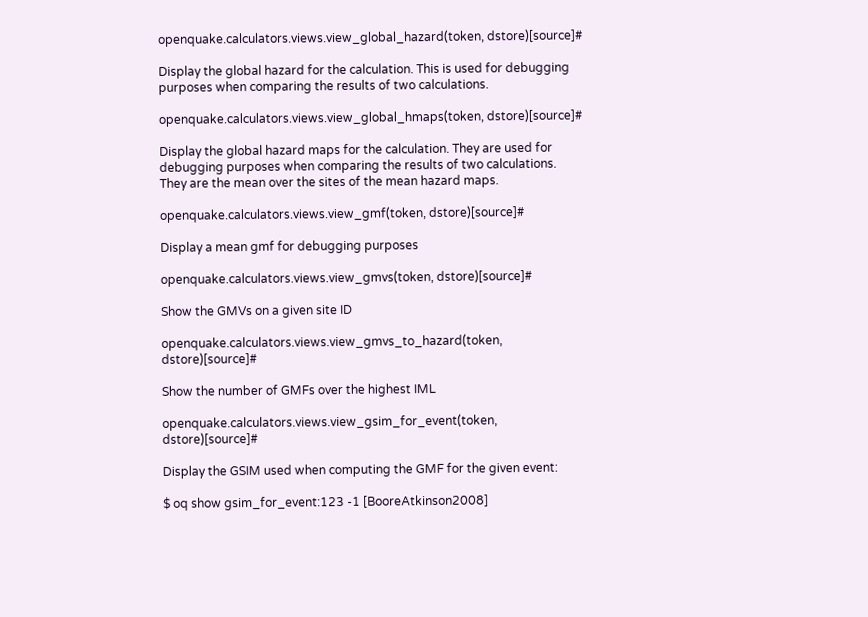openquake.calculators.views.view_global_hazard(token, dstore)[source]#

Display the global hazard for the calculation. This is used for debugging purposes when comparing the results of two calculations.

openquake.calculators.views.view_global_hmaps(token, dstore)[source]#

Display the global hazard maps for the calculation. They are used for debugging purposes when comparing the results of two calculations. They are the mean over the sites of the mean hazard maps.

openquake.calculators.views.view_gmf(token, dstore)[source]#

Display a mean gmf for debugging purposes

openquake.calculators.views.view_gmvs(token, dstore)[source]#

Show the GMVs on a given site ID

openquake.calculators.views.view_gmvs_to_hazard(token, dstore)[source]#

Show the number of GMFs over the highest IML

openquake.calculators.views.view_gsim_for_event(token, dstore)[source]#

Display the GSIM used when computing the GMF for the given event:

$ oq show gsim_for_event:123 -1 [BooreAtkinson2008]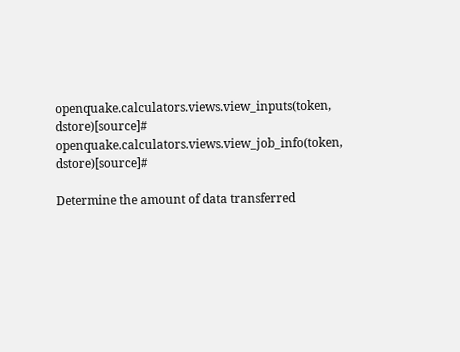openquake.calculators.views.view_inputs(token, dstore)[source]#
openquake.calculators.views.view_job_info(token, dstore)[source]#

Determine the amount of data transferred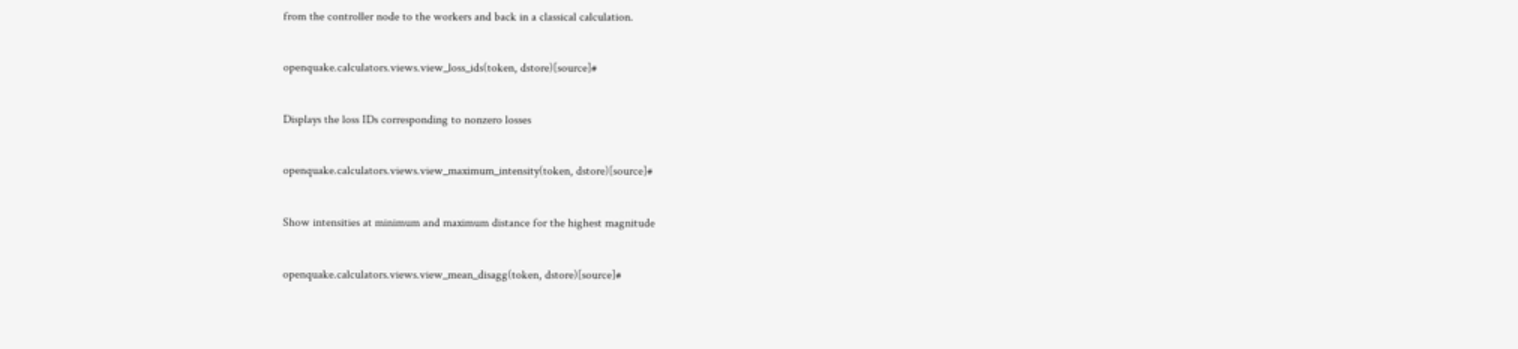from the controller node to the workers and back in a classical calculation.

openquake.calculators.views.view_loss_ids(token, dstore)[source]#

Displays the loss IDs corresponding to nonzero losses

openquake.calculators.views.view_maximum_intensity(token, dstore)[source]#

Show intensities at minimum and maximum distance for the highest magnitude

openquake.calculators.views.view_mean_disagg(token, dstore)[source]#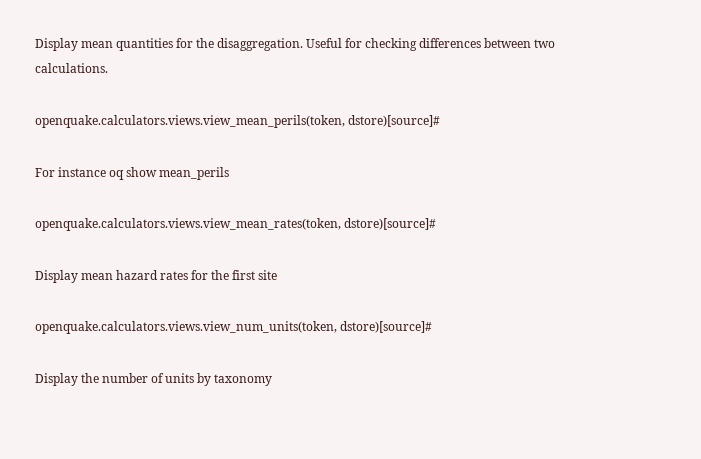Display mean quantities for the disaggregation. Useful for checking differences between two calculations.

openquake.calculators.views.view_mean_perils(token, dstore)[source]#

For instance oq show mean_perils

openquake.calculators.views.view_mean_rates(token, dstore)[source]#

Display mean hazard rates for the first site

openquake.calculators.views.view_num_units(token, dstore)[source]#

Display the number of units by taxonomy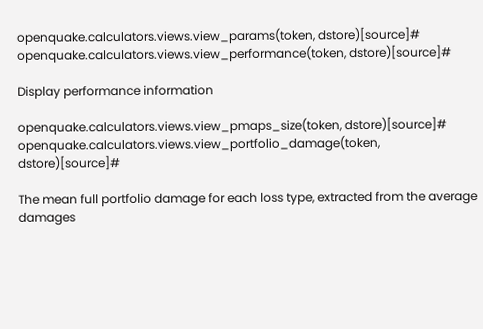openquake.calculators.views.view_params(token, dstore)[source]#
openquake.calculators.views.view_performance(token, dstore)[source]#

Display performance information

openquake.calculators.views.view_pmaps_size(token, dstore)[source]#
openquake.calculators.views.view_portfolio_damage(token, dstore)[source]#

The mean full portfolio damage for each loss type, extracted from the average damages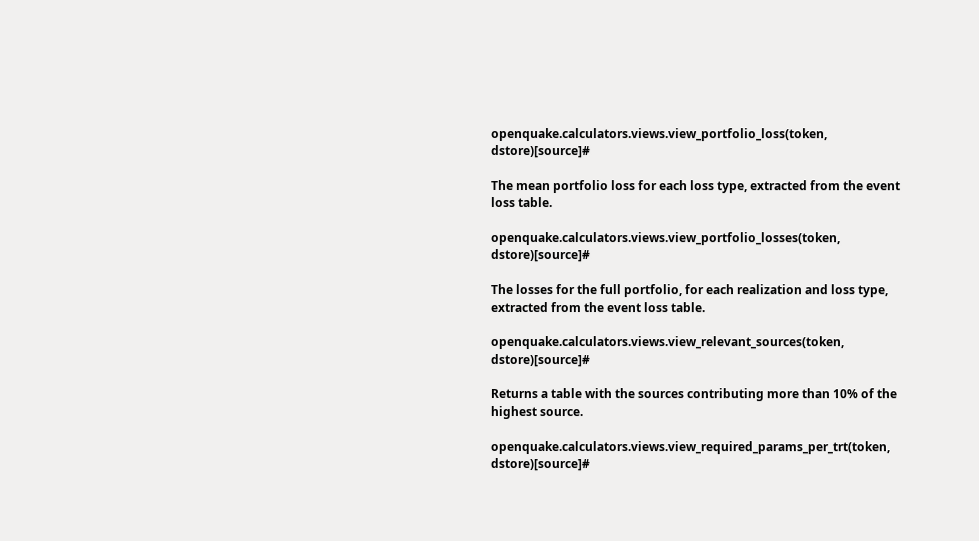openquake.calculators.views.view_portfolio_loss(token, dstore)[source]#

The mean portfolio loss for each loss type, extracted from the event loss table.

openquake.calculators.views.view_portfolio_losses(token, dstore)[source]#

The losses for the full portfolio, for each realization and loss type, extracted from the event loss table.

openquake.calculators.views.view_relevant_sources(token, dstore)[source]#

Returns a table with the sources contributing more than 10% of the highest source.

openquake.calculators.views.view_required_params_per_trt(token, dstore)[source]#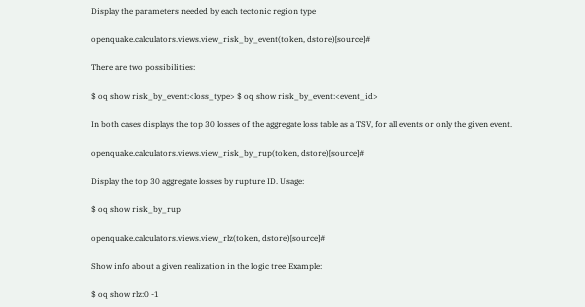Display the parameters needed by each tectonic region type

openquake.calculators.views.view_risk_by_event(token, dstore)[source]#

There are two possibilities:

$ oq show risk_by_event:<loss_type> $ oq show risk_by_event:<event_id>

In both cases displays the top 30 losses of the aggregate loss table as a TSV, for all events or only the given event.

openquake.calculators.views.view_risk_by_rup(token, dstore)[source]#

Display the top 30 aggregate losses by rupture ID. Usage:

$ oq show risk_by_rup

openquake.calculators.views.view_rlz(token, dstore)[source]#

Show info about a given realization in the logic tree Example:

$ oq show rlz:0 -1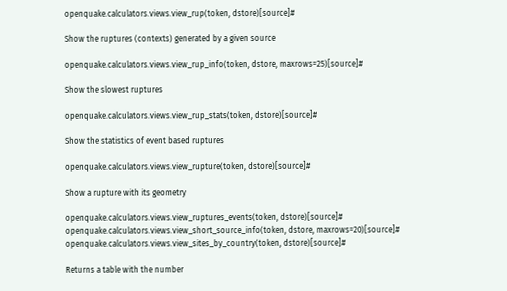openquake.calculators.views.view_rup(token, dstore)[source]#

Show the ruptures (contexts) generated by a given source

openquake.calculators.views.view_rup_info(token, dstore, maxrows=25)[source]#

Show the slowest ruptures

openquake.calculators.views.view_rup_stats(token, dstore)[source]#

Show the statistics of event based ruptures

openquake.calculators.views.view_rupture(token, dstore)[source]#

Show a rupture with its geometry

openquake.calculators.views.view_ruptures_events(token, dstore)[source]#
openquake.calculators.views.view_short_source_info(token, dstore, maxrows=20)[source]#
openquake.calculators.views.view_sites_by_country(token, dstore)[source]#

Returns a table with the number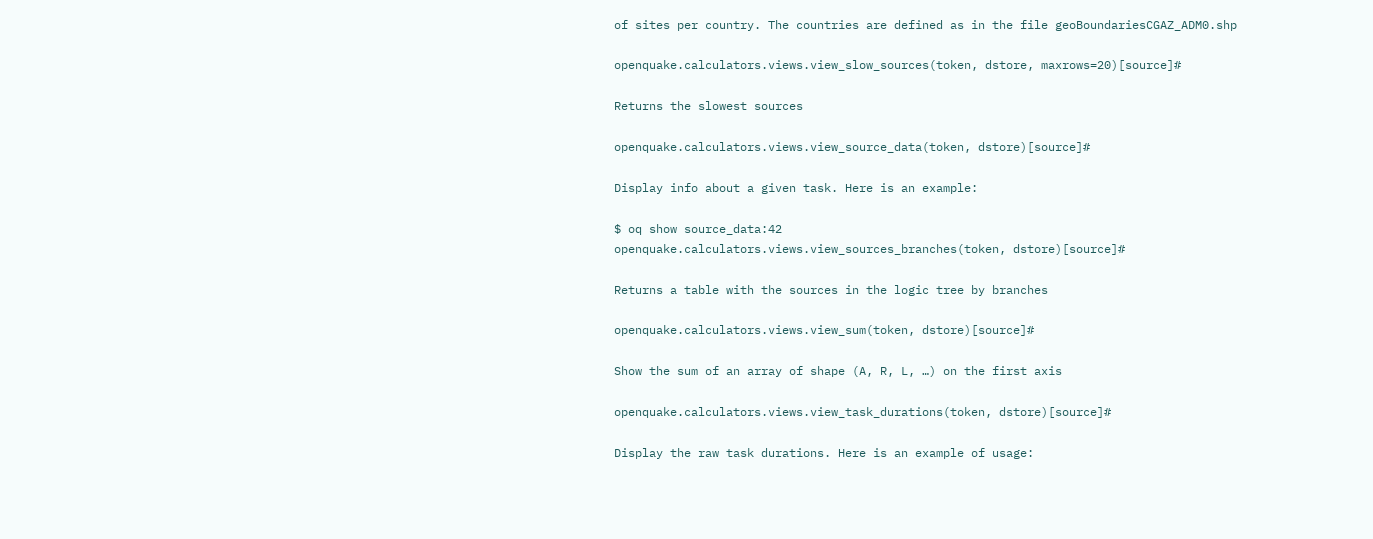of sites per country. The countries are defined as in the file geoBoundariesCGAZ_ADM0.shp

openquake.calculators.views.view_slow_sources(token, dstore, maxrows=20)[source]#

Returns the slowest sources

openquake.calculators.views.view_source_data(token, dstore)[source]#

Display info about a given task. Here is an example:

$ oq show source_data:42
openquake.calculators.views.view_sources_branches(token, dstore)[source]#

Returns a table with the sources in the logic tree by branches

openquake.calculators.views.view_sum(token, dstore)[source]#

Show the sum of an array of shape (A, R, L, …) on the first axis

openquake.calculators.views.view_task_durations(token, dstore)[source]#

Display the raw task durations. Here is an example of usage: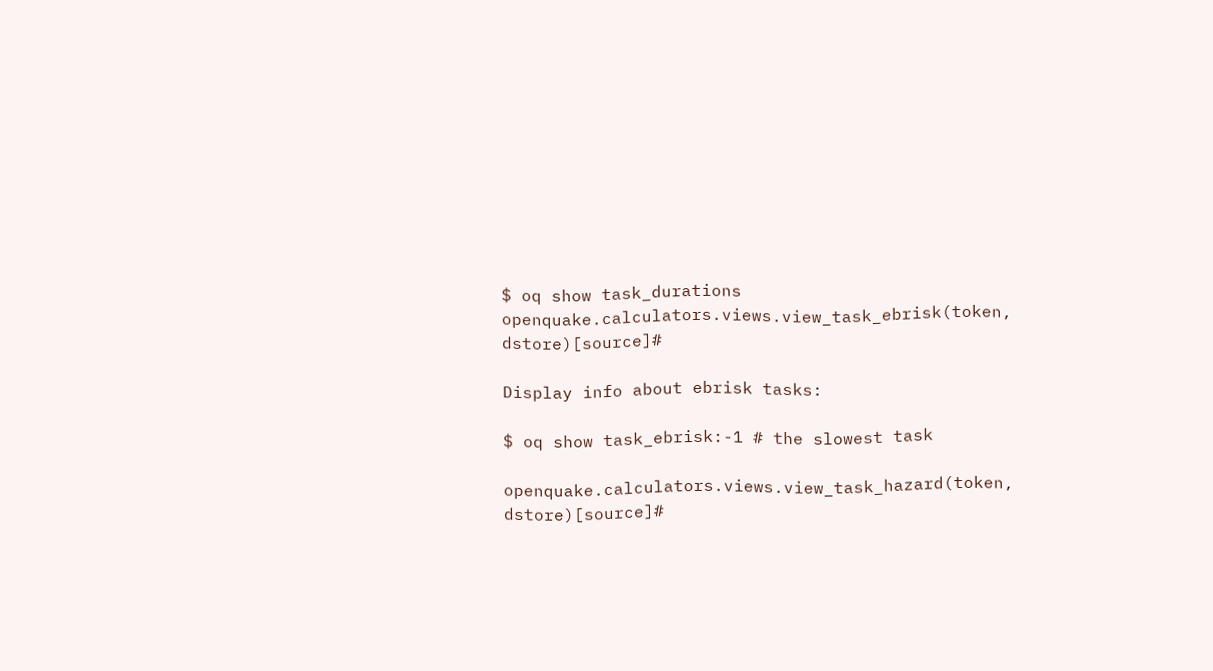$ oq show task_durations
openquake.calculators.views.view_task_ebrisk(token, dstore)[source]#

Display info about ebrisk tasks:

$ oq show task_ebrisk:-1 # the slowest task

openquake.calculators.views.view_task_hazard(token, dstore)[source]#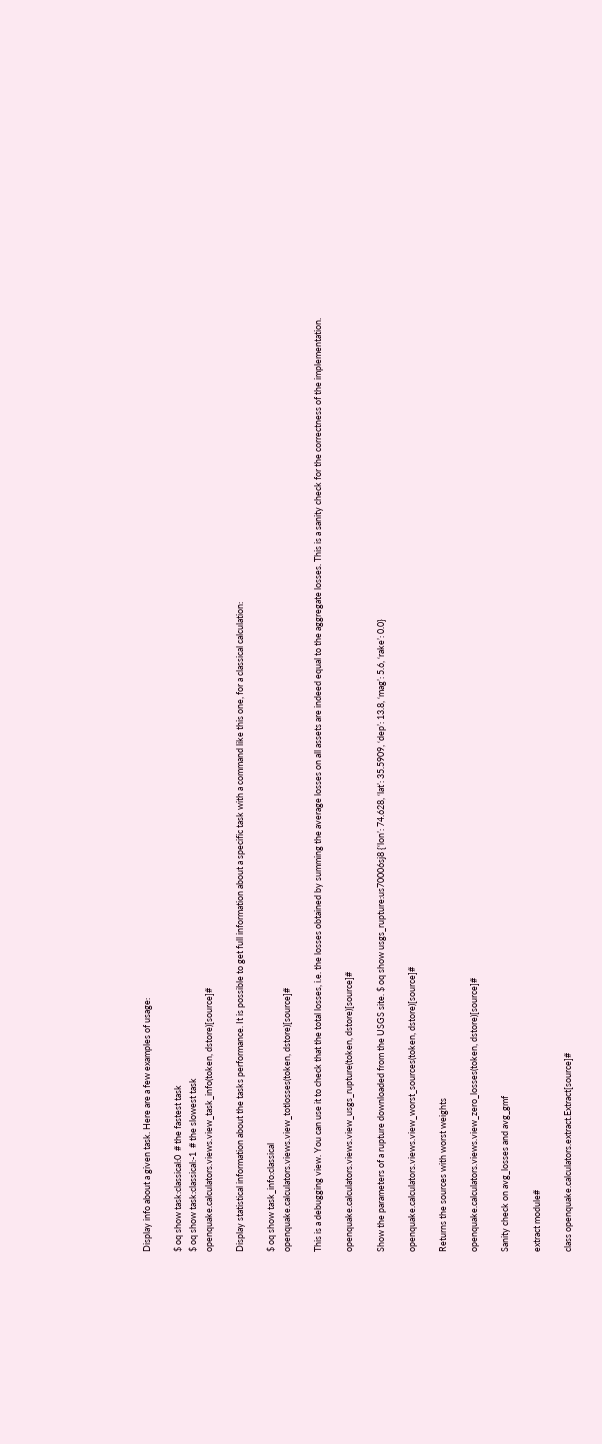Display info about a given task. Here are a few examples of usage:

$ oq show task:classical:0  # the fastest task
$ oq show task:classical:-1  # the slowest task
openquake.calculators.views.view_task_info(token, dstore)[source]#

Display statistical information about the tasks performance. It is possible to get full information about a specific task with a command like this one, for a classical calculation:

$ oq show task_info:classical
openquake.calculators.views.view_totlosses(token, dstore)[source]#

This is a debugging view. You can use it to check that the total losses, i.e. the losses obtained by summing the average losses on all assets are indeed equal to the aggregate losses. This is a sanity check for the correctness of the implementation.

openquake.calculators.views.view_usgs_rupture(token, dstore)[source]#

Show the parameters of a rupture downloaded from the USGS site. $ oq show usgs_rupture:us70006sj8 {‘lon’: 74.628, ‘lat’: 35.5909, ‘dep’: 13.8, ‘mag’: 5.6, ‘rake’: 0.0}

openquake.calculators.views.view_worst_sources(token, dstore)[source]#

Returns the sources with worst weights

openquake.calculators.views.view_zero_losses(token, dstore)[source]#

Sanity check on avg_losses and avg_gmf

extract module#

class openquake.calculators.extract.Extract[source]#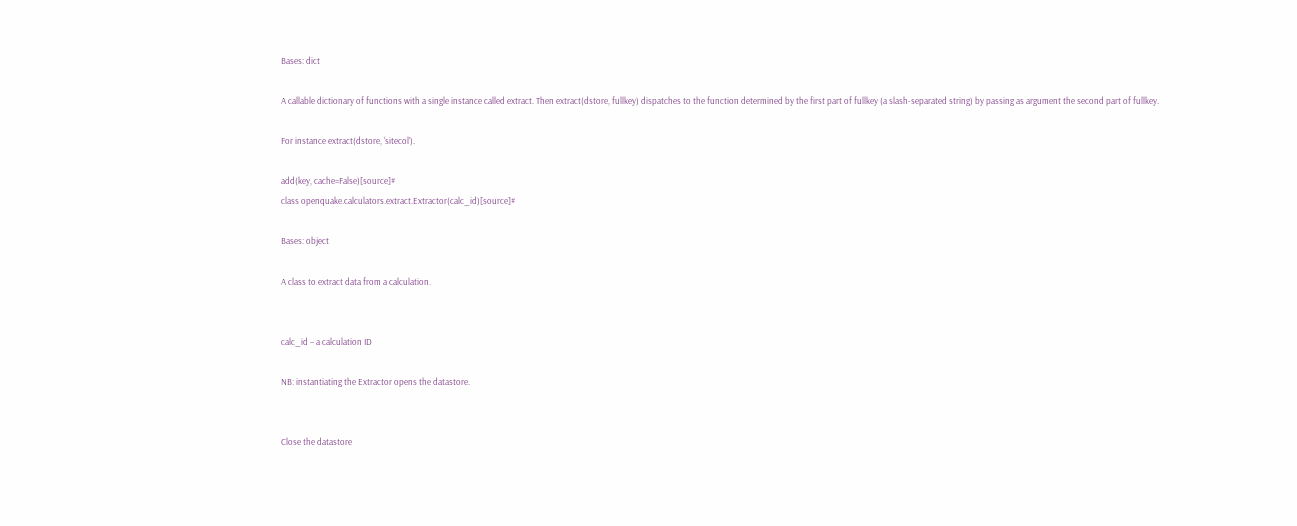Bases: dict

A callable dictionary of functions with a single instance called extract. Then extract(dstore, fullkey) dispatches to the function determined by the first part of fullkey (a slash-separated string) by passing as argument the second part of fullkey.

For instance extract(dstore, ‘sitecol’).

add(key, cache=False)[source]#
class openquake.calculators.extract.Extractor(calc_id)[source]#

Bases: object

A class to extract data from a calculation.


calc_id – a calculation ID

NB: instantiating the Extractor opens the datastore.


Close the datastore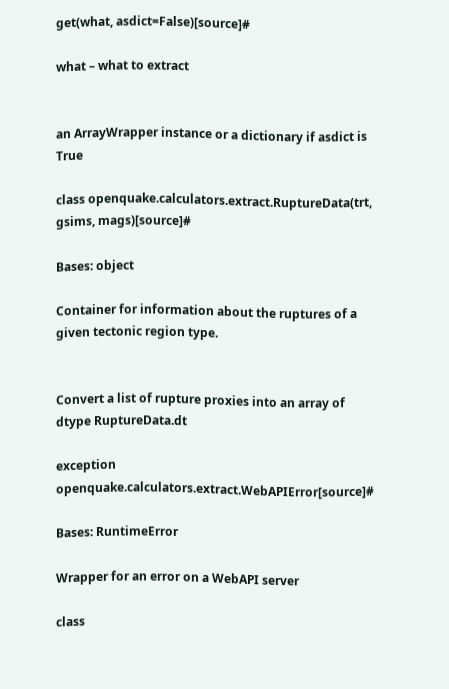get(what, asdict=False)[source]#

what – what to extract


an ArrayWrapper instance or a dictionary if asdict is True

class openquake.calculators.extract.RuptureData(trt, gsims, mags)[source]#

Bases: object

Container for information about the ruptures of a given tectonic region type.


Convert a list of rupture proxies into an array of dtype RuptureData.dt

exception openquake.calculators.extract.WebAPIError[source]#

Bases: RuntimeError

Wrapper for an error on a WebAPI server

class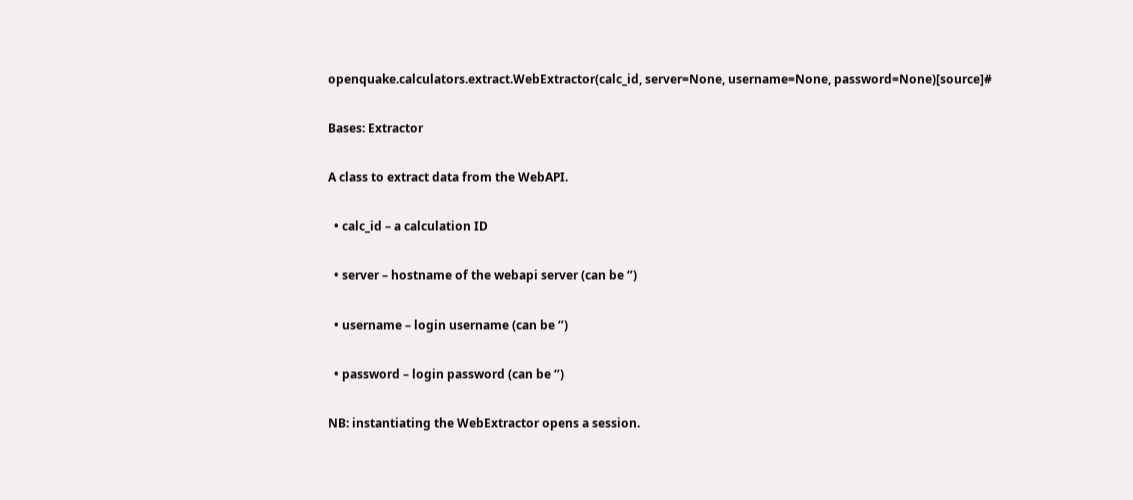openquake.calculators.extract.WebExtractor(calc_id, server=None, username=None, password=None)[source]#

Bases: Extractor

A class to extract data from the WebAPI.

  • calc_id – a calculation ID

  • server – hostname of the webapi server (can be ‘’)

  • username – login username (can be ‘’)

  • password – login password (can be ‘’)

NB: instantiating the WebExtractor opens a session.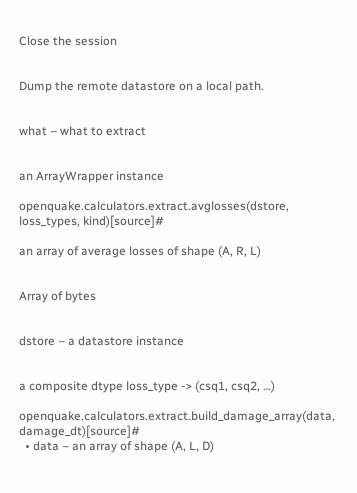Close the session


Dump the remote datastore on a local path.


what – what to extract


an ArrayWrapper instance

openquake.calculators.extract.avglosses(dstore, loss_types, kind)[source]#

an array of average losses of shape (A, R, L)


Array of bytes


dstore – a datastore instance


a composite dtype loss_type -> (csq1, csq2, …)

openquake.calculators.extract.build_damage_array(data, damage_dt)[source]#
  • data – an array of shape (A, L, D)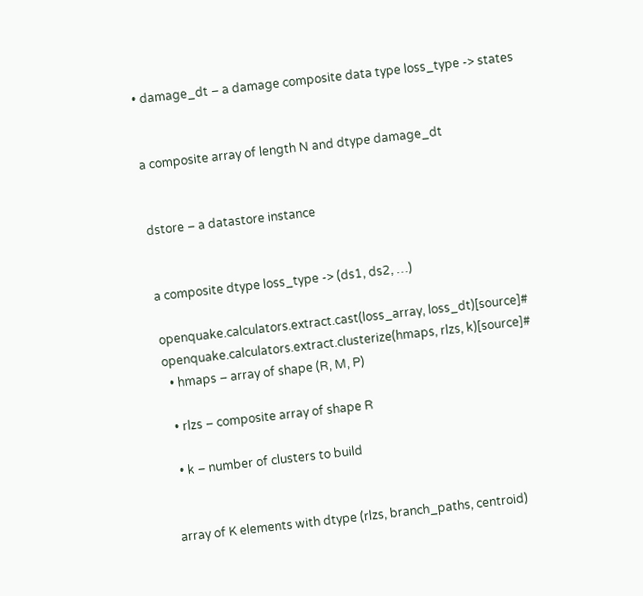• damage_dt – a damage composite data type loss_type -> states


a composite array of length N and dtype damage_dt


dstore – a datastore instance


a composite dtype loss_type -> (ds1, ds2, …)

openquake.calculators.extract.cast(loss_array, loss_dt)[source]#
openquake.calculators.extract.clusterize(hmaps, rlzs, k)[source]#
  • hmaps – array of shape (R, M, P)

  • rlzs – composite array of shape R

  • k – number of clusters to build


array of K elements with dtype (rlzs, branch_paths, centroid)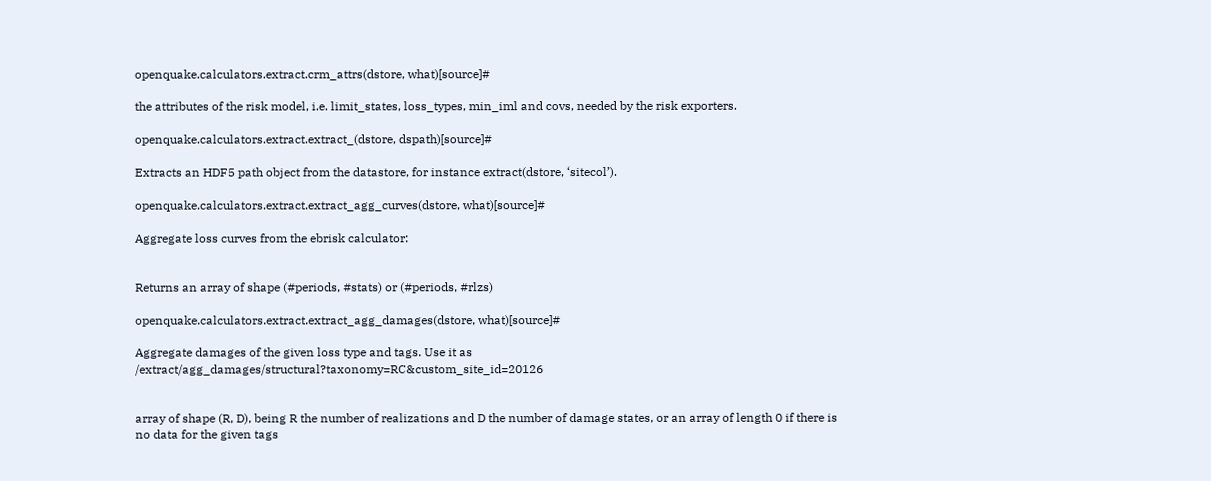openquake.calculators.extract.crm_attrs(dstore, what)[source]#

the attributes of the risk model, i.e. limit_states, loss_types, min_iml and covs, needed by the risk exporters.

openquake.calculators.extract.extract_(dstore, dspath)[source]#

Extracts an HDF5 path object from the datastore, for instance extract(dstore, ‘sitecol’).

openquake.calculators.extract.extract_agg_curves(dstore, what)[source]#

Aggregate loss curves from the ebrisk calculator:


Returns an array of shape (#periods, #stats) or (#periods, #rlzs)

openquake.calculators.extract.extract_agg_damages(dstore, what)[source]#

Aggregate damages of the given loss type and tags. Use it as /extract/agg_damages/structural?taxonomy=RC&custom_site_id=20126


array of shape (R, D), being R the number of realizations and D the number of damage states, or an array of length 0 if there is no data for the given tags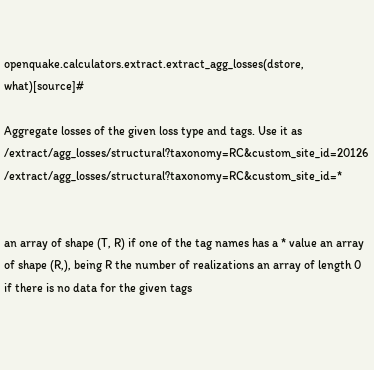openquake.calculators.extract.extract_agg_losses(dstore, what)[source]#

Aggregate losses of the given loss type and tags. Use it as /extract/agg_losses/structural?taxonomy=RC&custom_site_id=20126 /extract/agg_losses/structural?taxonomy=RC&custom_site_id=*


an array of shape (T, R) if one of the tag names has a * value an array of shape (R,), being R the number of realizations an array of length 0 if there is no data for the given tags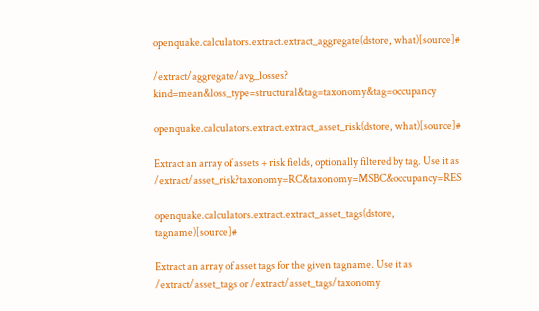openquake.calculators.extract.extract_aggregate(dstore, what)[source]#

/extract/aggregate/avg_losses? kind=mean&loss_type=structural&tag=taxonomy&tag=occupancy

openquake.calculators.extract.extract_asset_risk(dstore, what)[source]#

Extract an array of assets + risk fields, optionally filtered by tag. Use it as /extract/asset_risk?taxonomy=RC&taxonomy=MSBC&occupancy=RES

openquake.calculators.extract.extract_asset_tags(dstore, tagname)[source]#

Extract an array of asset tags for the given tagname. Use it as /extract/asset_tags or /extract/asset_tags/taxonomy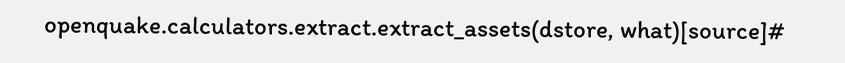openquake.calculators.extract.extract_assets(dstore, what)[source]#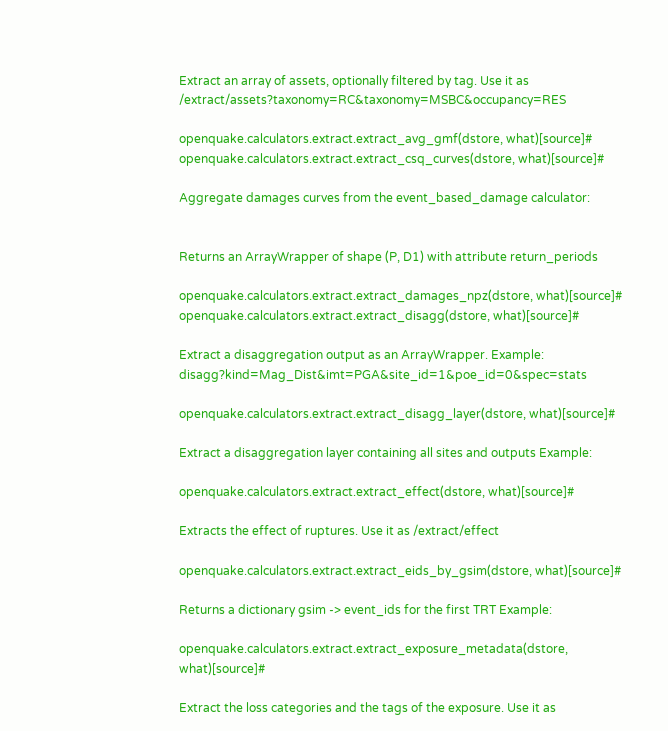Extract an array of assets, optionally filtered by tag. Use it as /extract/assets?taxonomy=RC&taxonomy=MSBC&occupancy=RES

openquake.calculators.extract.extract_avg_gmf(dstore, what)[source]#
openquake.calculators.extract.extract_csq_curves(dstore, what)[source]#

Aggregate damages curves from the event_based_damage calculator:


Returns an ArrayWrapper of shape (P, D1) with attribute return_periods

openquake.calculators.extract.extract_damages_npz(dstore, what)[source]#
openquake.calculators.extract.extract_disagg(dstore, what)[source]#

Extract a disaggregation output as an ArrayWrapper. Example: disagg?kind=Mag_Dist&imt=PGA&site_id=1&poe_id=0&spec=stats

openquake.calculators.extract.extract_disagg_layer(dstore, what)[source]#

Extract a disaggregation layer containing all sites and outputs Example:

openquake.calculators.extract.extract_effect(dstore, what)[source]#

Extracts the effect of ruptures. Use it as /extract/effect

openquake.calculators.extract.extract_eids_by_gsim(dstore, what)[source]#

Returns a dictionary gsim -> event_ids for the first TRT Example:

openquake.calculators.extract.extract_exposure_metadata(dstore, what)[source]#

Extract the loss categories and the tags of the exposure. Use it as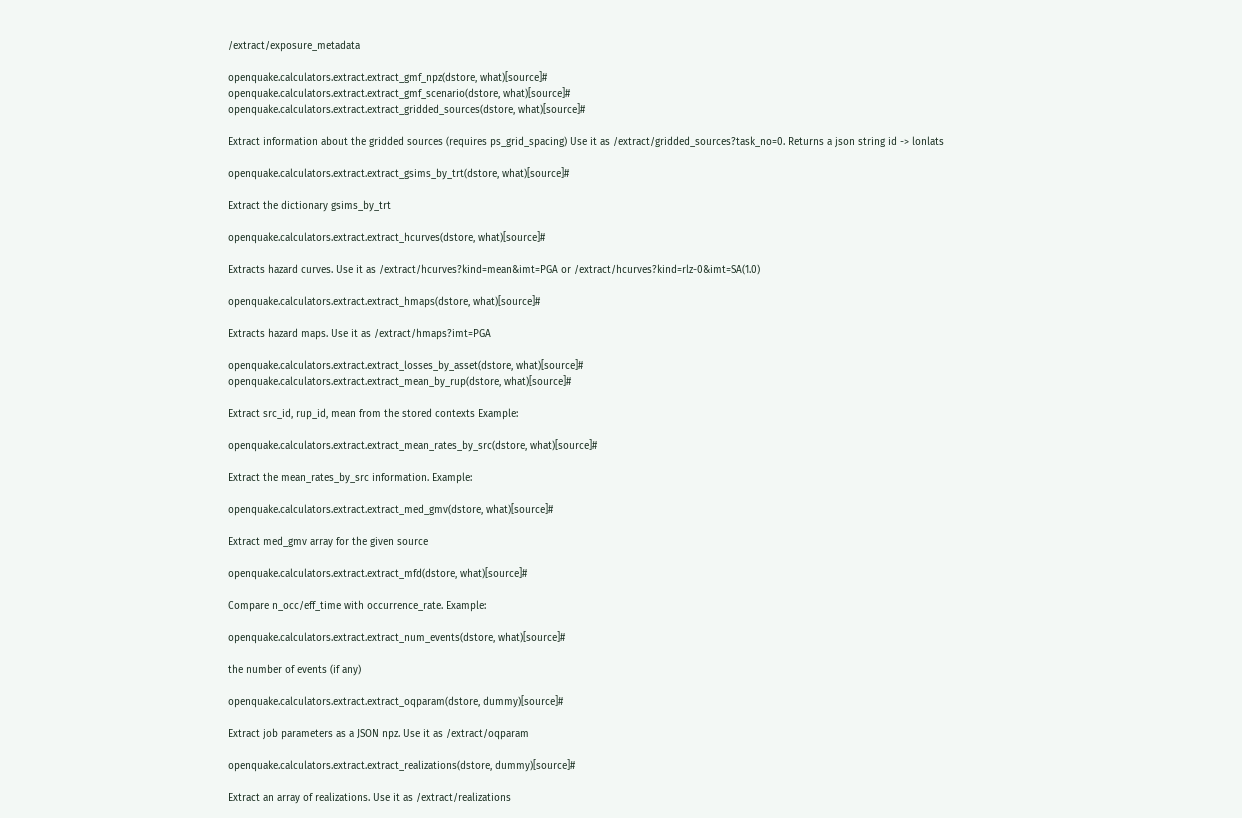/extract/exposure_metadata

openquake.calculators.extract.extract_gmf_npz(dstore, what)[source]#
openquake.calculators.extract.extract_gmf_scenario(dstore, what)[source]#
openquake.calculators.extract.extract_gridded_sources(dstore, what)[source]#

Extract information about the gridded sources (requires ps_grid_spacing) Use it as /extract/gridded_sources?task_no=0. Returns a json string id -> lonlats

openquake.calculators.extract.extract_gsims_by_trt(dstore, what)[source]#

Extract the dictionary gsims_by_trt

openquake.calculators.extract.extract_hcurves(dstore, what)[source]#

Extracts hazard curves. Use it as /extract/hcurves?kind=mean&imt=PGA or /extract/hcurves?kind=rlz-0&imt=SA(1.0)

openquake.calculators.extract.extract_hmaps(dstore, what)[source]#

Extracts hazard maps. Use it as /extract/hmaps?imt=PGA

openquake.calculators.extract.extract_losses_by_asset(dstore, what)[source]#
openquake.calculators.extract.extract_mean_by_rup(dstore, what)[source]#

Extract src_id, rup_id, mean from the stored contexts Example:

openquake.calculators.extract.extract_mean_rates_by_src(dstore, what)[source]#

Extract the mean_rates_by_src information. Example:

openquake.calculators.extract.extract_med_gmv(dstore, what)[source]#

Extract med_gmv array for the given source

openquake.calculators.extract.extract_mfd(dstore, what)[source]#

Compare n_occ/eff_time with occurrence_rate. Example:

openquake.calculators.extract.extract_num_events(dstore, what)[source]#

the number of events (if any)

openquake.calculators.extract.extract_oqparam(dstore, dummy)[source]#

Extract job parameters as a JSON npz. Use it as /extract/oqparam

openquake.calculators.extract.extract_realizations(dstore, dummy)[source]#

Extract an array of realizations. Use it as /extract/realizations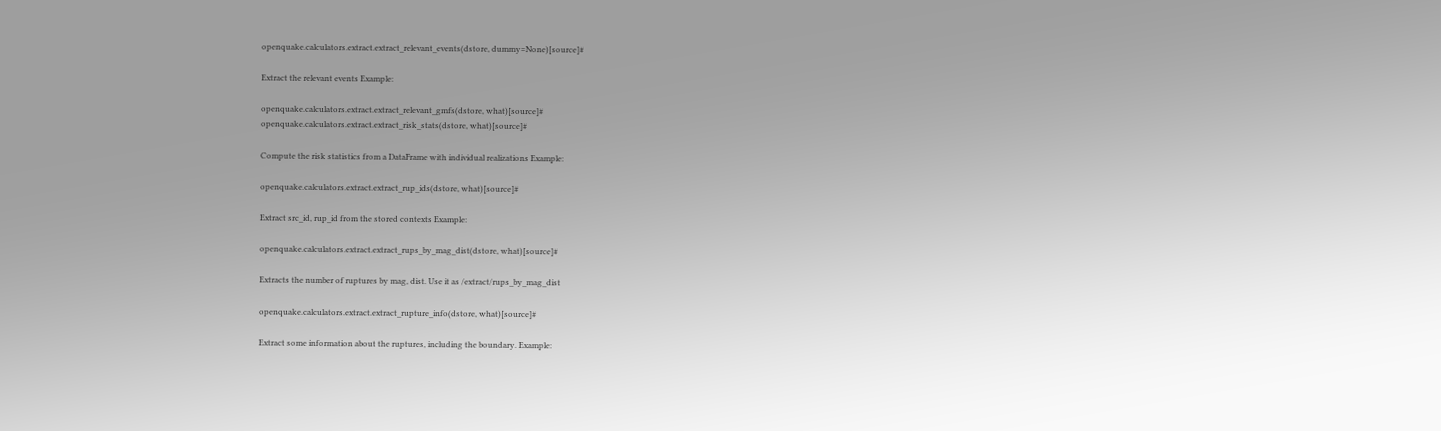openquake.calculators.extract.extract_relevant_events(dstore, dummy=None)[source]#

Extract the relevant events Example:

openquake.calculators.extract.extract_relevant_gmfs(dstore, what)[source]#
openquake.calculators.extract.extract_risk_stats(dstore, what)[source]#

Compute the risk statistics from a DataFrame with individual realizations Example:

openquake.calculators.extract.extract_rup_ids(dstore, what)[source]#

Extract src_id, rup_id from the stored contexts Example:

openquake.calculators.extract.extract_rups_by_mag_dist(dstore, what)[source]#

Extracts the number of ruptures by mag, dist. Use it as /extract/rups_by_mag_dist

openquake.calculators.extract.extract_rupture_info(dstore, what)[source]#

Extract some information about the ruptures, including the boundary. Example: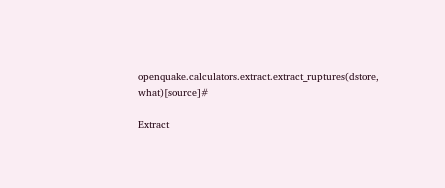openquake.calculators.extract.extract_ruptures(dstore, what)[source]#

Extract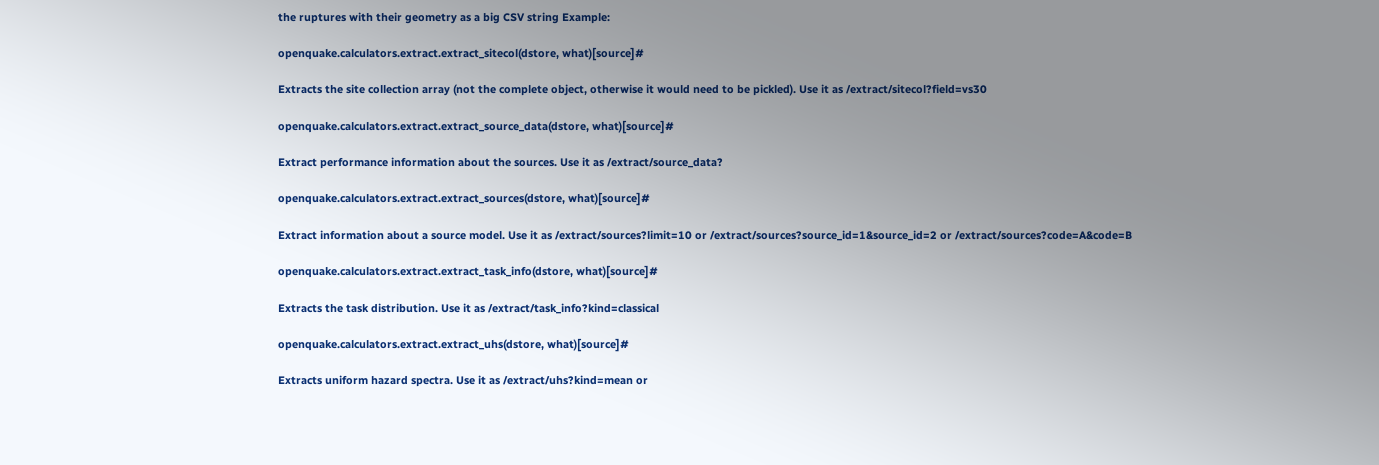the ruptures with their geometry as a big CSV string Example:

openquake.calculators.extract.extract_sitecol(dstore, what)[source]#

Extracts the site collection array (not the complete object, otherwise it would need to be pickled). Use it as /extract/sitecol?field=vs30

openquake.calculators.extract.extract_source_data(dstore, what)[source]#

Extract performance information about the sources. Use it as /extract/source_data?

openquake.calculators.extract.extract_sources(dstore, what)[source]#

Extract information about a source model. Use it as /extract/sources?limit=10 or /extract/sources?source_id=1&source_id=2 or /extract/sources?code=A&code=B

openquake.calculators.extract.extract_task_info(dstore, what)[source]#

Extracts the task distribution. Use it as /extract/task_info?kind=classical

openquake.calculators.extract.extract_uhs(dstore, what)[source]#

Extracts uniform hazard spectra. Use it as /extract/uhs?kind=mean or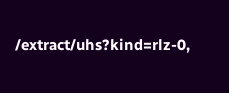/extract/uhs?kind=rlz-0,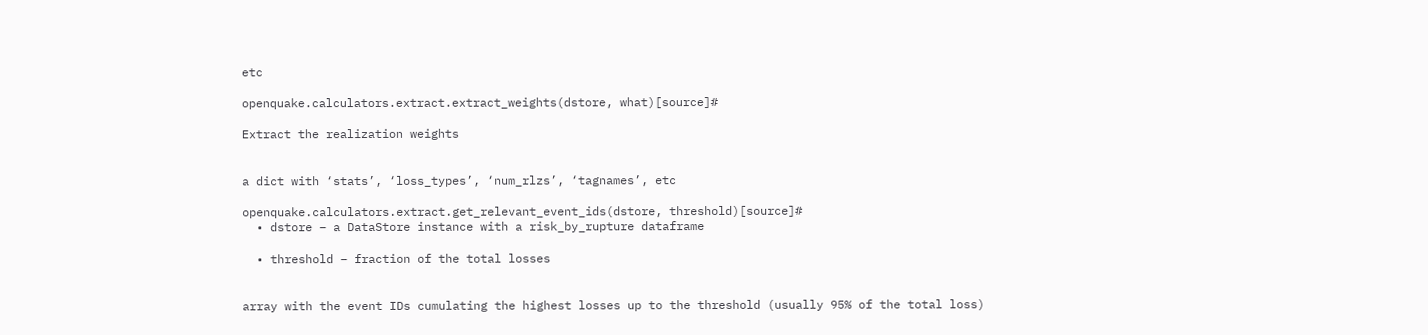etc

openquake.calculators.extract.extract_weights(dstore, what)[source]#

Extract the realization weights


a dict with ‘stats’, ‘loss_types’, ‘num_rlzs’, ‘tagnames’, etc

openquake.calculators.extract.get_relevant_event_ids(dstore, threshold)[source]#
  • dstore – a DataStore instance with a risk_by_rupture dataframe

  • threshold – fraction of the total losses


array with the event IDs cumulating the highest losses up to the threshold (usually 95% of the total loss)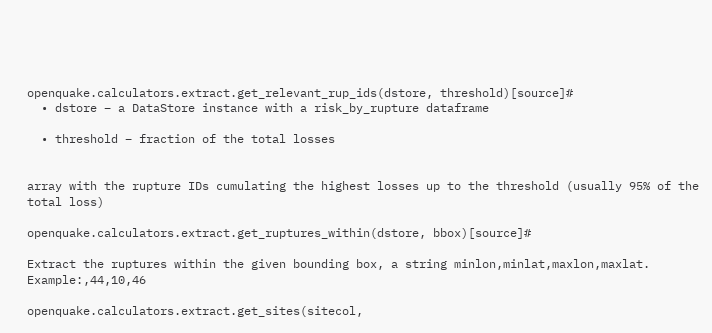openquake.calculators.extract.get_relevant_rup_ids(dstore, threshold)[source]#
  • dstore – a DataStore instance with a risk_by_rupture dataframe

  • threshold – fraction of the total losses


array with the rupture IDs cumulating the highest losses up to the threshold (usually 95% of the total loss)

openquake.calculators.extract.get_ruptures_within(dstore, bbox)[source]#

Extract the ruptures within the given bounding box, a string minlon,minlat,maxlon,maxlat. Example:,44,10,46

openquake.calculators.extract.get_sites(sitecol,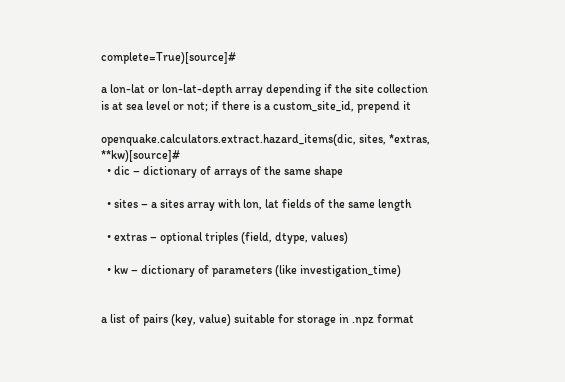complete=True)[source]#

a lon-lat or lon-lat-depth array depending if the site collection is at sea level or not; if there is a custom_site_id, prepend it

openquake.calculators.extract.hazard_items(dic, sites, *extras, **kw)[source]#
  • dic – dictionary of arrays of the same shape

  • sites – a sites array with lon, lat fields of the same length

  • extras – optional triples (field, dtype, values)

  • kw – dictionary of parameters (like investigation_time)


a list of pairs (key, value) suitable for storage in .npz format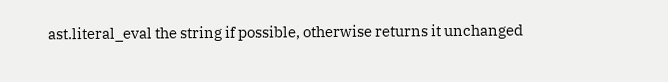ast.literal_eval the string if possible, otherwise returns it unchanged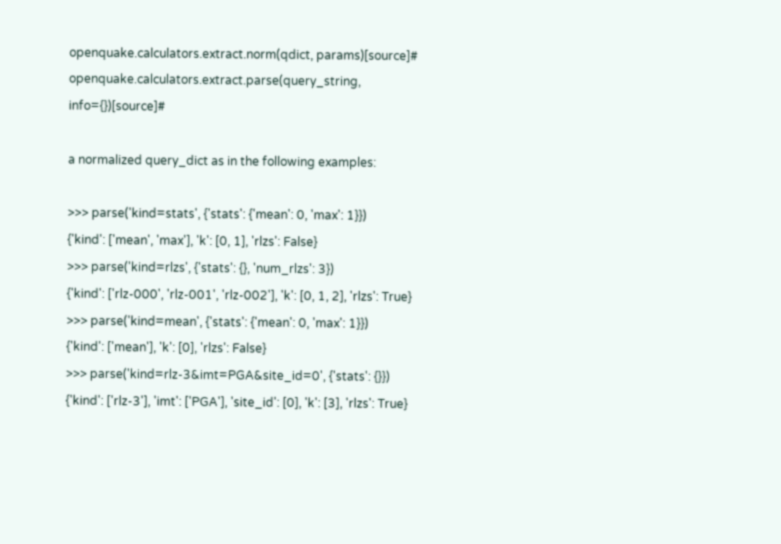openquake.calculators.extract.norm(qdict, params)[source]#
openquake.calculators.extract.parse(query_string, info={})[source]#

a normalized query_dict as in the following examples:

>>> parse('kind=stats', {'stats': {'mean': 0, 'max': 1}})
{'kind': ['mean', 'max'], 'k': [0, 1], 'rlzs': False}
>>> parse('kind=rlzs', {'stats': {}, 'num_rlzs': 3})
{'kind': ['rlz-000', 'rlz-001', 'rlz-002'], 'k': [0, 1, 2], 'rlzs': True}
>>> parse('kind=mean', {'stats': {'mean': 0, 'max': 1}})
{'kind': ['mean'], 'k': [0], 'rlzs': False}
>>> parse('kind=rlz-3&imt=PGA&site_id=0', {'stats': {}})
{'kind': ['rlz-3'], 'imt': ['PGA'], 'site_id': [0], 'k': [3], 'rlzs': True}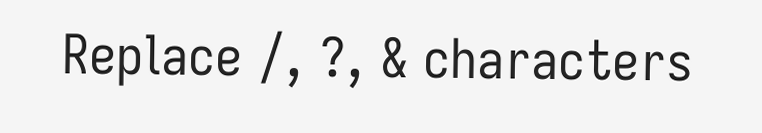Replace /, ?, & characters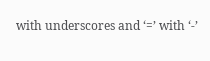with underscores and ‘=’ with ‘-’